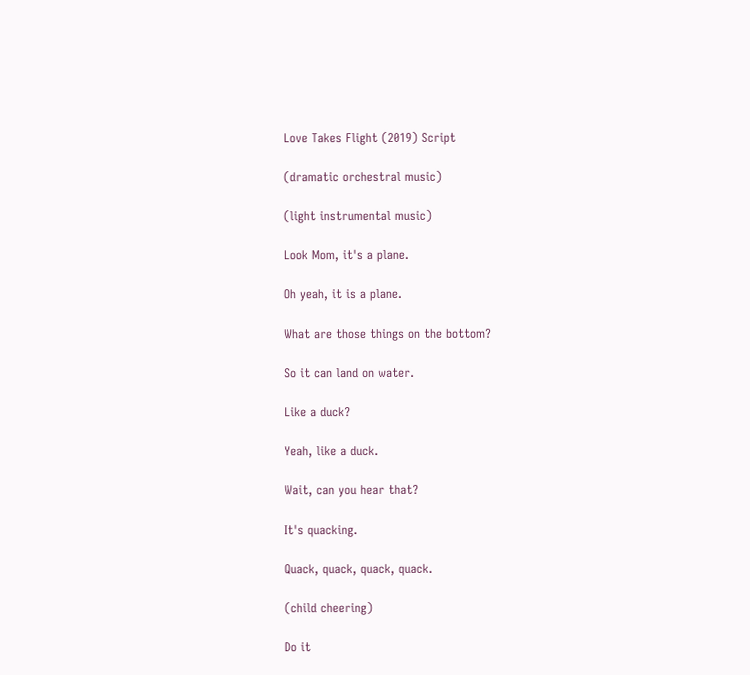Love Takes Flight (2019) Script

(dramatic orchestral music)

(light instrumental music)

Look Mom, it's a plane.

Oh yeah, it is a plane.

What are those things on the bottom?

So it can land on water.

Like a duck?

Yeah, like a duck.

Wait, can you hear that?

It's quacking.

Quack, quack, quack, quack.

(child cheering)

Do it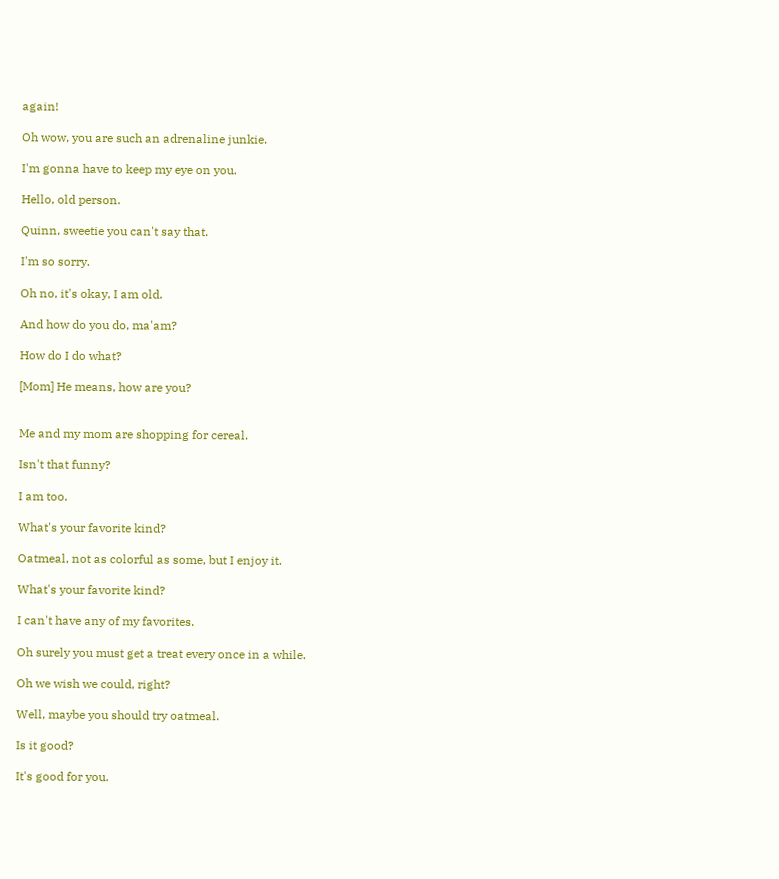again!

Oh wow, you are such an adrenaline junkie.

I'm gonna have to keep my eye on you.

Hello, old person.

Quinn, sweetie you can't say that.

I'm so sorry.

Oh no, it's okay, I am old.

And how do you do, ma'am?

How do I do what?

[Mom] He means, how are you?


Me and my mom are shopping for cereal.

Isn't that funny?

I am too.

What's your favorite kind?

Oatmeal, not as colorful as some, but I enjoy it.

What's your favorite kind?

I can't have any of my favorites.

Oh surely you must get a treat every once in a while.

Oh we wish we could, right?

Well, maybe you should try oatmeal.

Is it good?

It's good for you.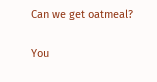Can we get oatmeal?

You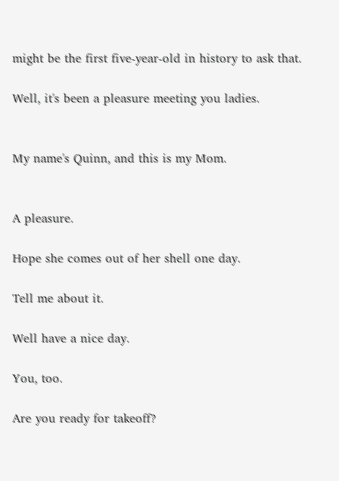might be the first five-year-old in history to ask that.

Well, it's been a pleasure meeting you ladies.


My name's Quinn, and this is my Mom.


A pleasure.

Hope she comes out of her shell one day.

Tell me about it.

Well have a nice day.

You, too.

Are you ready for takeoff?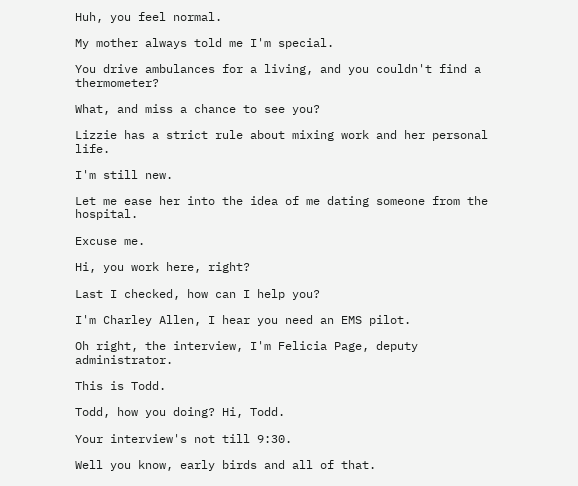Huh, you feel normal.

My mother always told me I'm special.

You drive ambulances for a living, and you couldn't find a thermometer?

What, and miss a chance to see you?

Lizzie has a strict rule about mixing work and her personal life.

I'm still new.

Let me ease her into the idea of me dating someone from the hospital.

Excuse me.

Hi, you work here, right?

Last I checked, how can I help you?

I'm Charley Allen, I hear you need an EMS pilot.

Oh right, the interview, I'm Felicia Page, deputy administrator.

This is Todd.

Todd, how you doing? Hi, Todd.

Your interview's not till 9:30.

Well you know, early birds and all of that.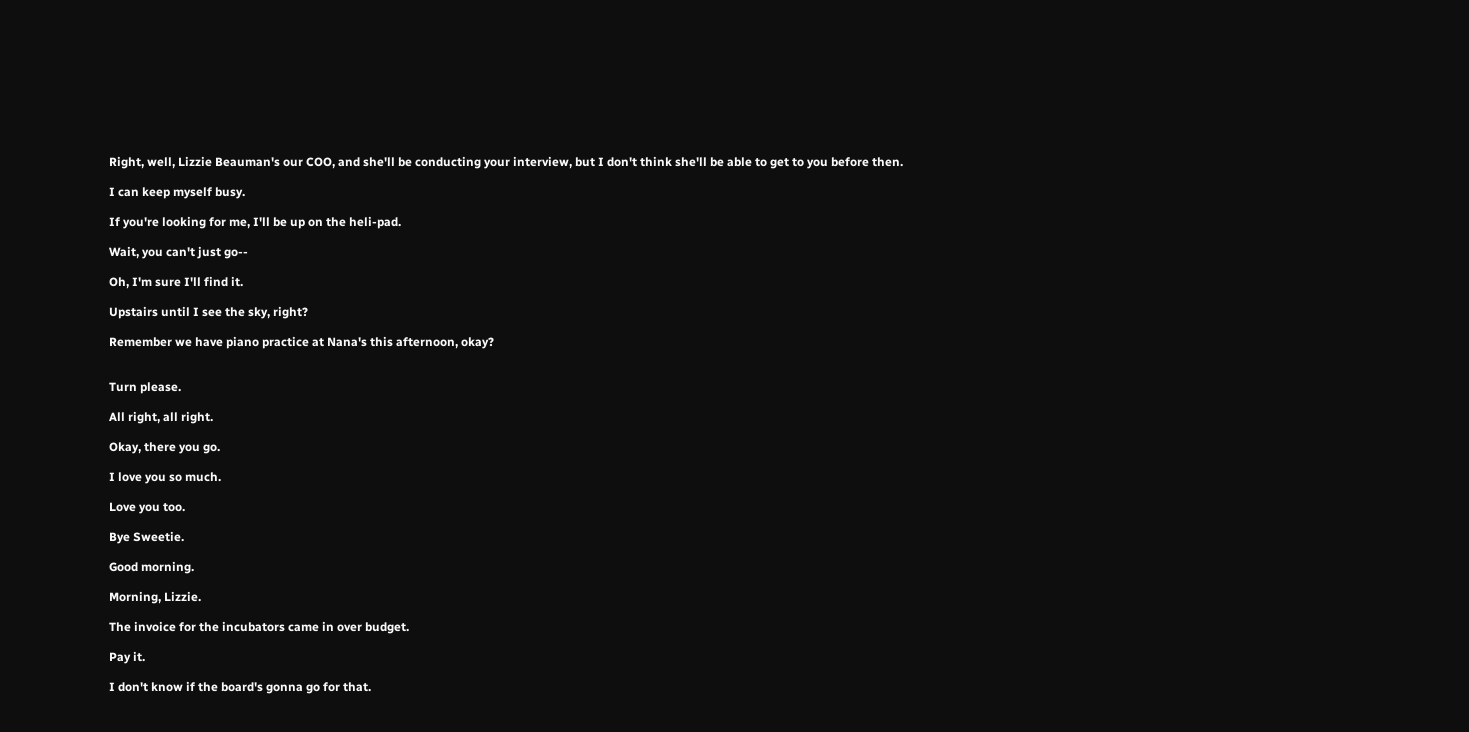Right, well, Lizzie Beauman's our COO, and she'll be conducting your interview, but I don't think she'll be able to get to you before then.

I can keep myself busy.

If you're looking for me, I'll be up on the heli-pad.

Wait, you can't just go--

Oh, I'm sure I'll find it.

Upstairs until I see the sky, right?

Remember we have piano practice at Nana's this afternoon, okay?


Turn please.

All right, all right.

Okay, there you go.

I love you so much.

Love you too.

Bye Sweetie.

Good morning.

Morning, Lizzie.

The invoice for the incubators came in over budget.

Pay it.

I don't know if the board's gonna go for that.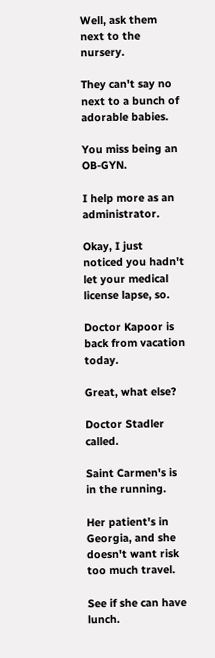Well, ask them next to the nursery.

They can't say no next to a bunch of adorable babies.

You miss being an OB-GYN.

I help more as an administrator.

Okay, I just noticed you hadn't let your medical license lapse, so.

Doctor Kapoor is back from vacation today.

Great, what else?

Doctor Stadler called.

Saint Carmen's is in the running.

Her patient's in Georgia, and she doesn't want risk too much travel.

See if she can have lunch.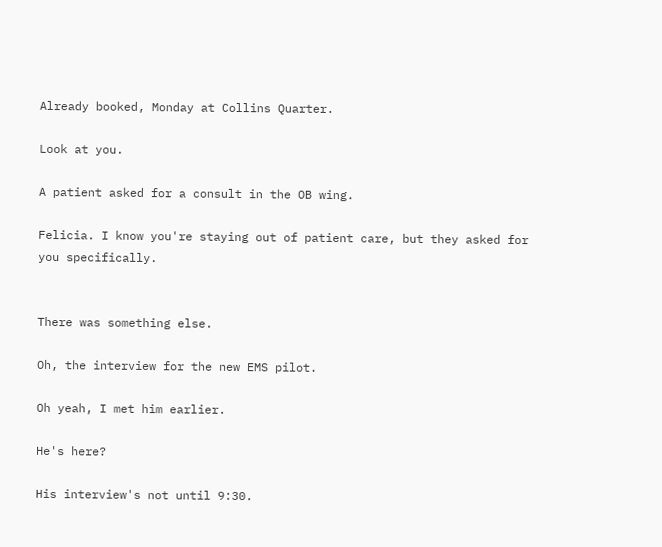Already booked, Monday at Collins Quarter.

Look at you.

A patient asked for a consult in the OB wing.

Felicia. I know you're staying out of patient care, but they asked for you specifically.


There was something else.

Oh, the interview for the new EMS pilot.

Oh yeah, I met him earlier.

He's here?

His interview's not until 9:30.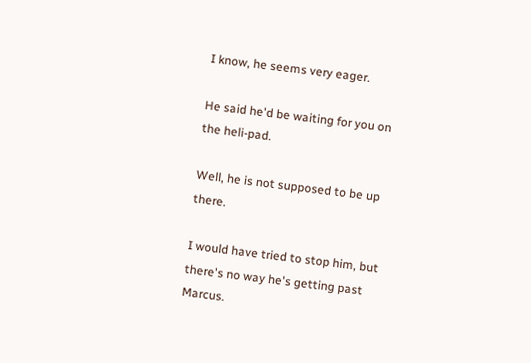I know, he seems very eager.

He said he'd be waiting for you on the heli-pad.

Well, he is not supposed to be up there.

I would have tried to stop him, but there's no way he's getting past Marcus.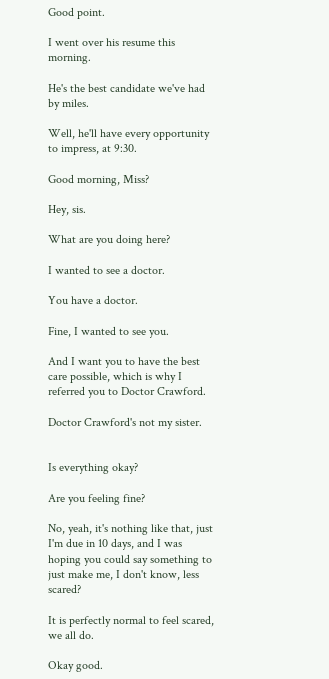Good point.

I went over his resume this morning.

He's the best candidate we've had by miles.

Well, he'll have every opportunity to impress, at 9:30.

Good morning, Miss?

Hey, sis.

What are you doing here?

I wanted to see a doctor.

You have a doctor.

Fine, I wanted to see you.

And I want you to have the best care possible, which is why I referred you to Doctor Crawford.

Doctor Crawford's not my sister.


Is everything okay?

Are you feeling fine?

No, yeah, it's nothing like that, just I'm due in 10 days, and I was hoping you could say something to just make me, I don't know, less scared?

It is perfectly normal to feel scared, we all do.

Okay good.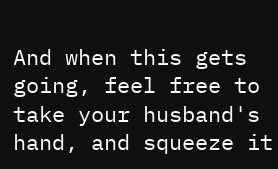And when this gets going, feel free to take your husband's hand, and squeeze it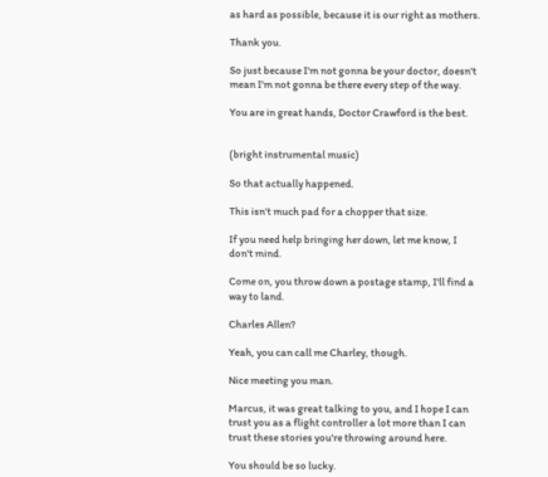as hard as possible, because it is our right as mothers.

Thank you.

So just because I'm not gonna be your doctor, doesn't mean I'm not gonna be there every step of the way.

You are in great hands, Doctor Crawford is the best.


(bright instrumental music)

So that actually happened.

This isn't much pad for a chopper that size.

If you need help bringing her down, let me know, I don't mind.

Come on, you throw down a postage stamp, I'll find a way to land.

Charles Allen?

Yeah, you can call me Charley, though.

Nice meeting you man.

Marcus, it was great talking to you, and I hope I can trust you as a flight controller a lot more than I can trust these stories you're throwing around here.

You should be so lucky.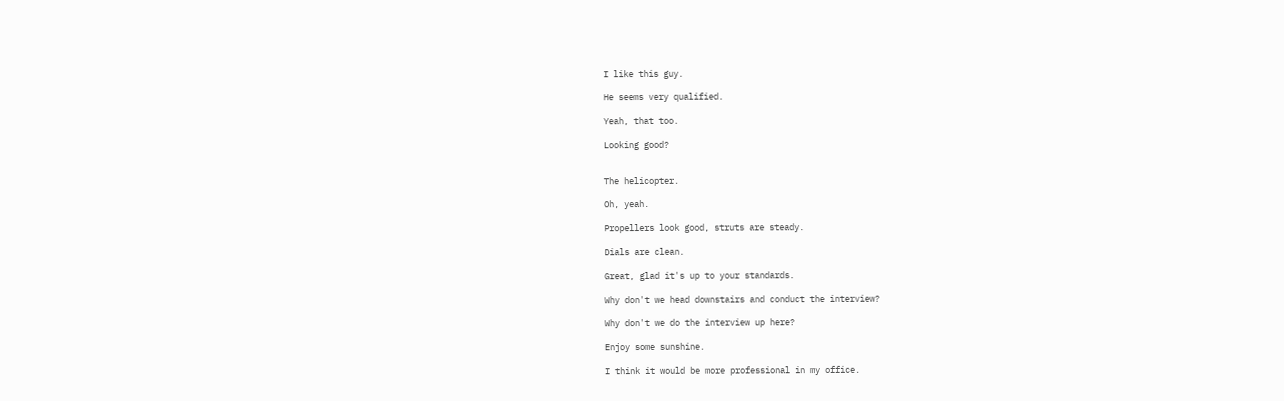I like this guy.

He seems very qualified.

Yeah, that too.

Looking good?


The helicopter.

Oh, yeah.

Propellers look good, struts are steady.

Dials are clean.

Great, glad it's up to your standards.

Why don't we head downstairs and conduct the interview?

Why don't we do the interview up here?

Enjoy some sunshine.

I think it would be more professional in my office.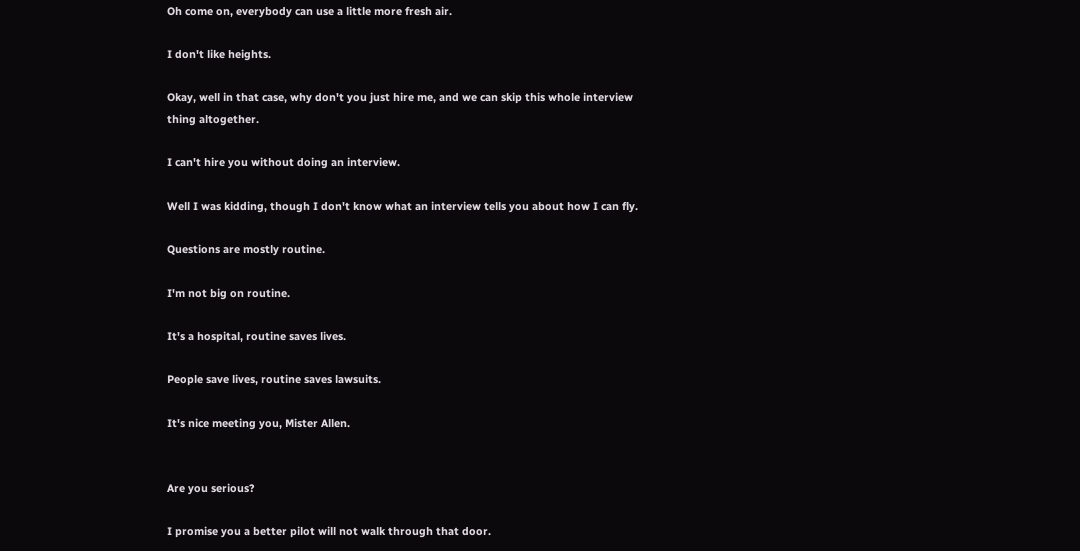Oh come on, everybody can use a little more fresh air.

I don't like heights.

Okay, well in that case, why don't you just hire me, and we can skip this whole interview thing altogether.

I can't hire you without doing an interview.

Well I was kidding, though I don't know what an interview tells you about how I can fly.

Questions are mostly routine.

I'm not big on routine.

It's a hospital, routine saves lives.

People save lives, routine saves lawsuits.

It's nice meeting you, Mister Allen.


Are you serious?

I promise you a better pilot will not walk through that door.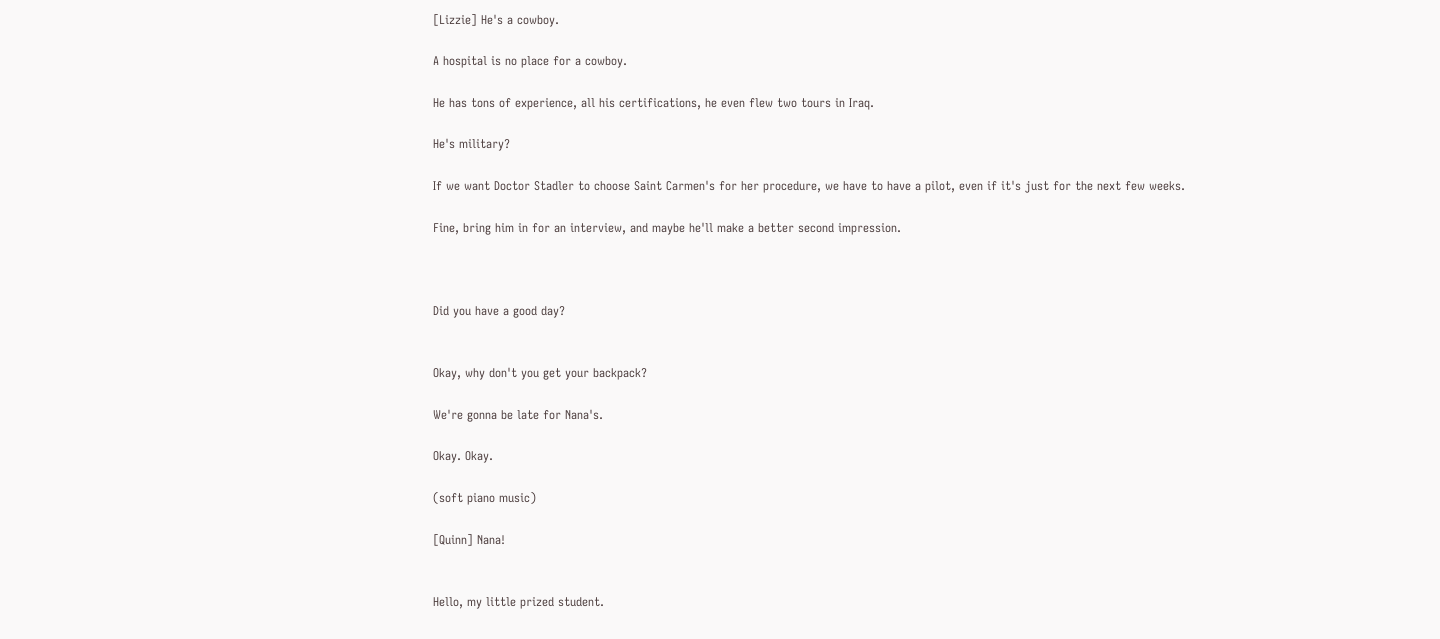[Lizzie] He's a cowboy.

A hospital is no place for a cowboy.

He has tons of experience, all his certifications, he even flew two tours in Iraq.

He's military?

If we want Doctor Stadler to choose Saint Carmen's for her procedure, we have to have a pilot, even if it's just for the next few weeks.

Fine, bring him in for an interview, and maybe he'll make a better second impression.



Did you have a good day?


Okay, why don't you get your backpack?

We're gonna be late for Nana's.

Okay. Okay.

(soft piano music)

[Quinn] Nana!


Hello, my little prized student.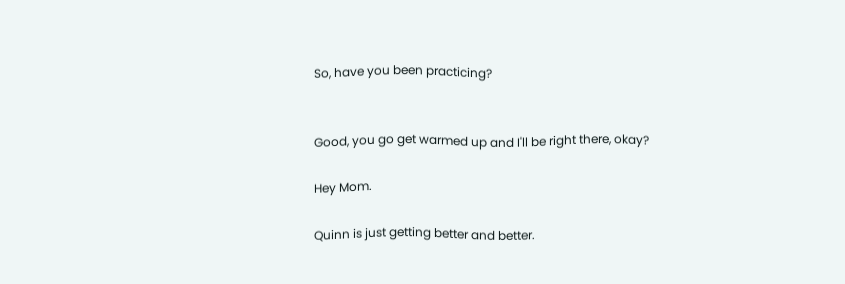So, have you been practicing?


Good, you go get warmed up and I'll be right there, okay?

Hey Mom.

Quinn is just getting better and better.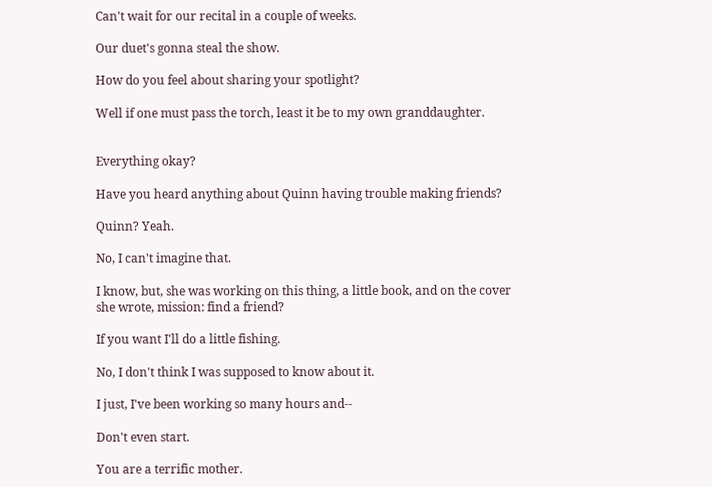Can't wait for our recital in a couple of weeks.

Our duet's gonna steal the show.

How do you feel about sharing your spotlight?

Well if one must pass the torch, least it be to my own granddaughter.


Everything okay?

Have you heard anything about Quinn having trouble making friends?

Quinn? Yeah.

No, I can't imagine that.

I know, but, she was working on this thing, a little book, and on the cover she wrote, mission: find a friend?

If you want I'll do a little fishing.

No, I don't think I was supposed to know about it.

I just, I've been working so many hours and--

Don't even start.

You are a terrific mother.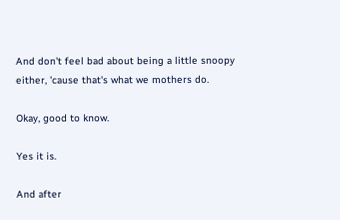And don't feel bad about being a little snoopy either, 'cause that's what we mothers do.

Okay, good to know.

Yes it is.

And after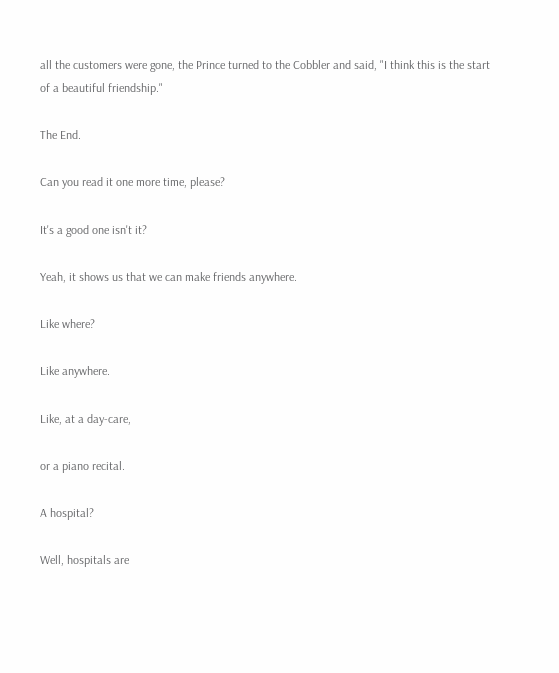all the customers were gone, the Prince turned to the Cobbler and said, "I think this is the start of a beautiful friendship."

The End.

Can you read it one more time, please?

It's a good one isn't it?

Yeah, it shows us that we can make friends anywhere.

Like where?

Like anywhere.

Like, at a day-care,

or a piano recital.

A hospital?

Well, hospitals are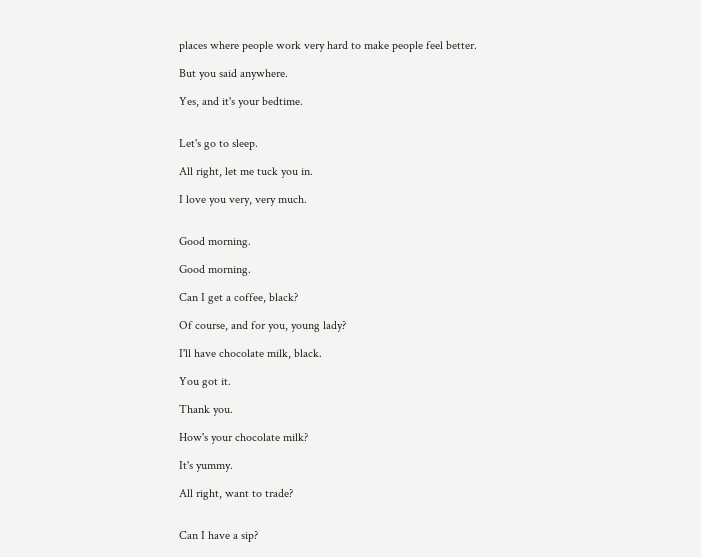places where people work very hard to make people feel better.

But you said anywhere.

Yes, and it's your bedtime.


Let's go to sleep.

All right, let me tuck you in.

I love you very, very much.


Good morning.

Good morning.

Can I get a coffee, black?

Of course, and for you, young lady?

I'll have chocolate milk, black.

You got it.

Thank you.

How's your chocolate milk?

It's yummy.

All right, want to trade?


Can I have a sip?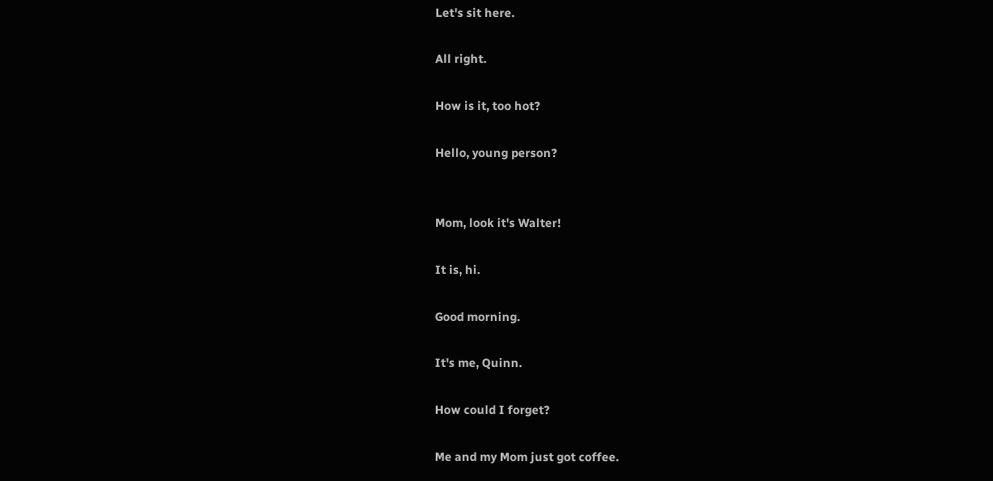Let's sit here.

All right.

How is it, too hot?

Hello, young person?


Mom, look it's Walter!

It is, hi.

Good morning.

It's me, Quinn.

How could I forget?

Me and my Mom just got coffee.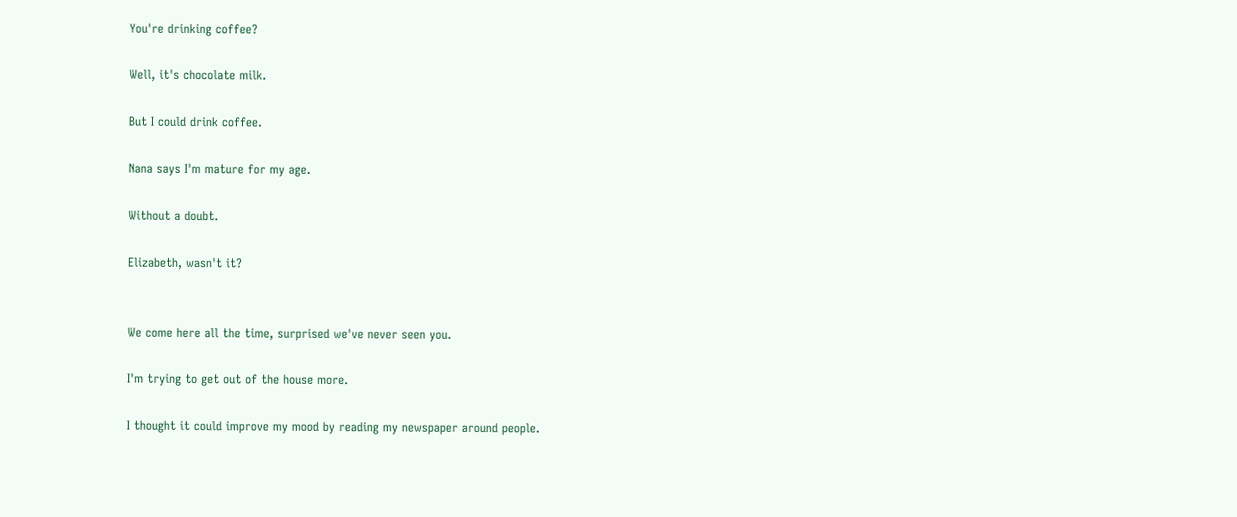You're drinking coffee?

Well, it's chocolate milk.

But I could drink coffee.

Nana says I'm mature for my age.

Without a doubt.

Elizabeth, wasn't it?


We come here all the time, surprised we've never seen you.

I'm trying to get out of the house more.

I thought it could improve my mood by reading my newspaper around people.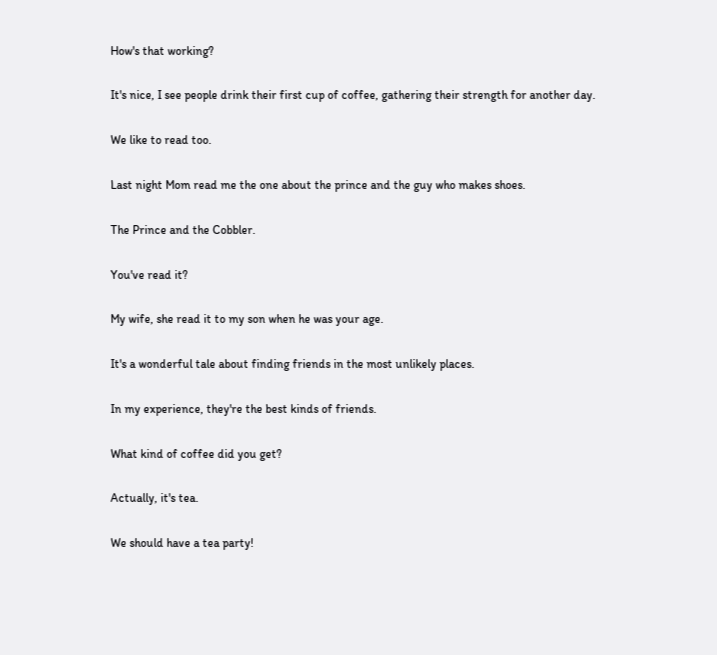How's that working?

It's nice, I see people drink their first cup of coffee, gathering their strength for another day.

We like to read too.

Last night Mom read me the one about the prince and the guy who makes shoes.

The Prince and the Cobbler.

You've read it?

My wife, she read it to my son when he was your age.

It's a wonderful tale about finding friends in the most unlikely places.

In my experience, they're the best kinds of friends.

What kind of coffee did you get?

Actually, it's tea.

We should have a tea party!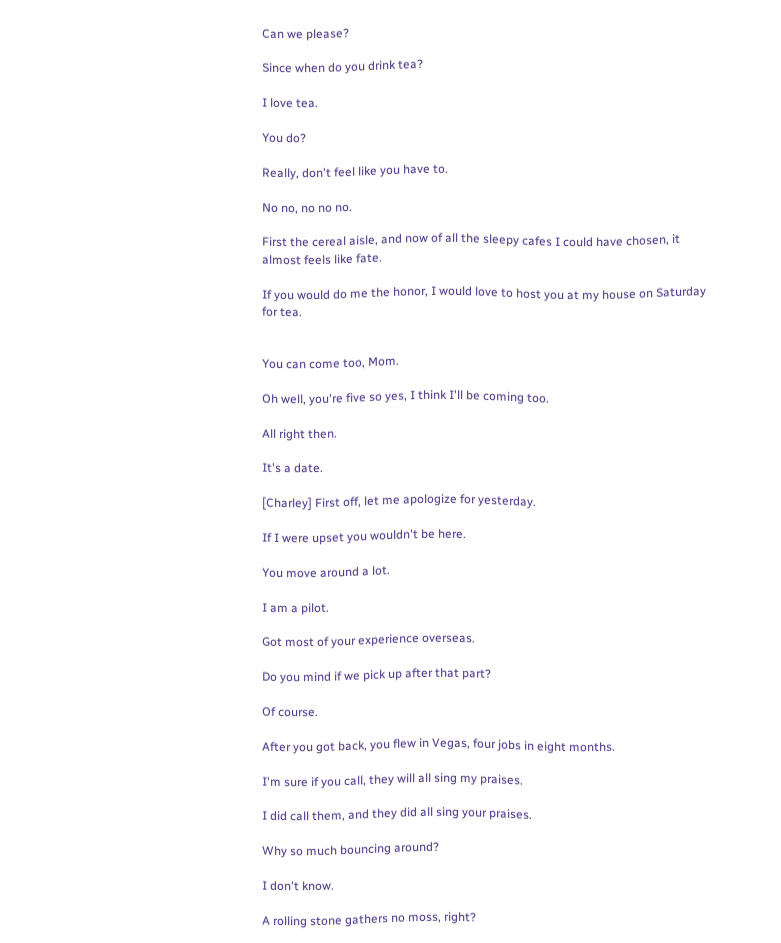Can we please?

Since when do you drink tea?

I love tea.

You do?

Really, don't feel like you have to.

No no, no no no.

First the cereal aisle, and now of all the sleepy cafes I could have chosen, it almost feels like fate.

If you would do me the honor, I would love to host you at my house on Saturday for tea.


You can come too, Mom.

Oh well, you're five so yes, I think I'll be coming too.

All right then.

It's a date.

[Charley] First off, let me apologize for yesterday.

If I were upset you wouldn't be here.

You move around a lot.

I am a pilot.

Got most of your experience overseas.

Do you mind if we pick up after that part?

Of course.

After you got back, you flew in Vegas, four jobs in eight months.

I'm sure if you call, they will all sing my praises.

I did call them, and they did all sing your praises.

Why so much bouncing around?

I don't know.

A rolling stone gathers no moss, right?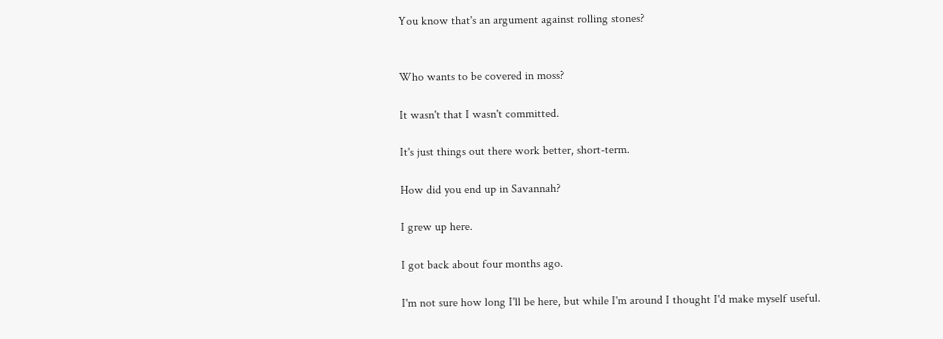You know that's an argument against rolling stones?


Who wants to be covered in moss?

It wasn't that I wasn't committed.

It's just things out there work better, short-term.

How did you end up in Savannah?

I grew up here.

I got back about four months ago.

I'm not sure how long I'll be here, but while I'm around I thought I'd make myself useful.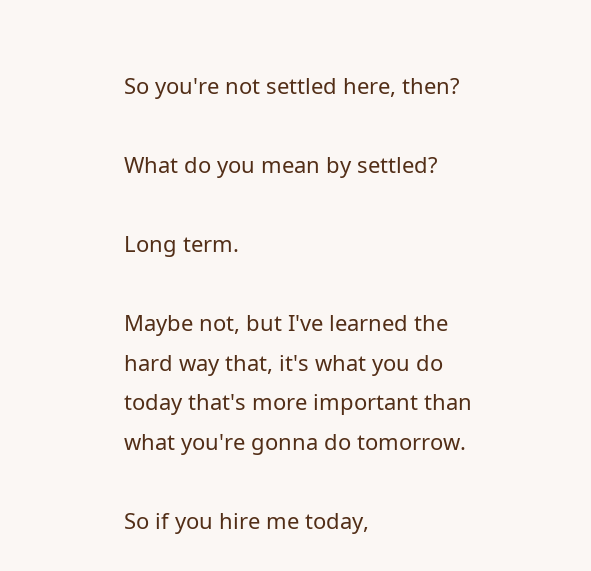So you're not settled here, then?

What do you mean by settled?

Long term.

Maybe not, but I've learned the hard way that, it's what you do today that's more important than what you're gonna do tomorrow.

So if you hire me today,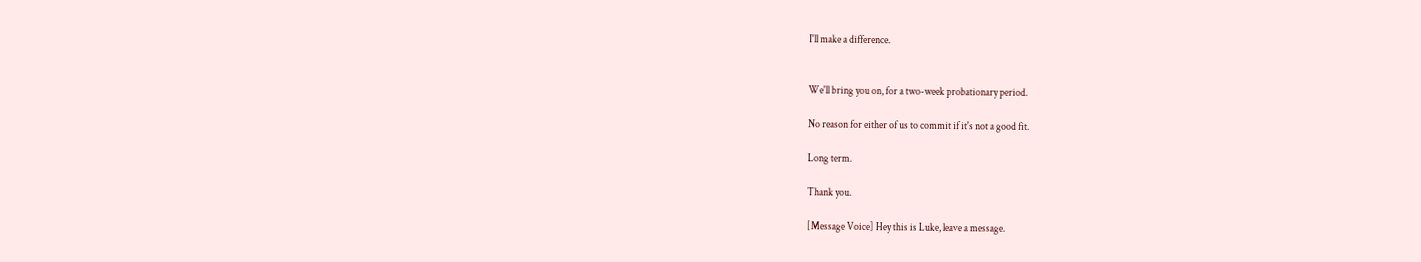I'll make a difference.


We'll bring you on, for a two-week probationary period.

No reason for either of us to commit if it's not a good fit.

Long term.

Thank you.

[Message Voice] Hey this is Luke, leave a message.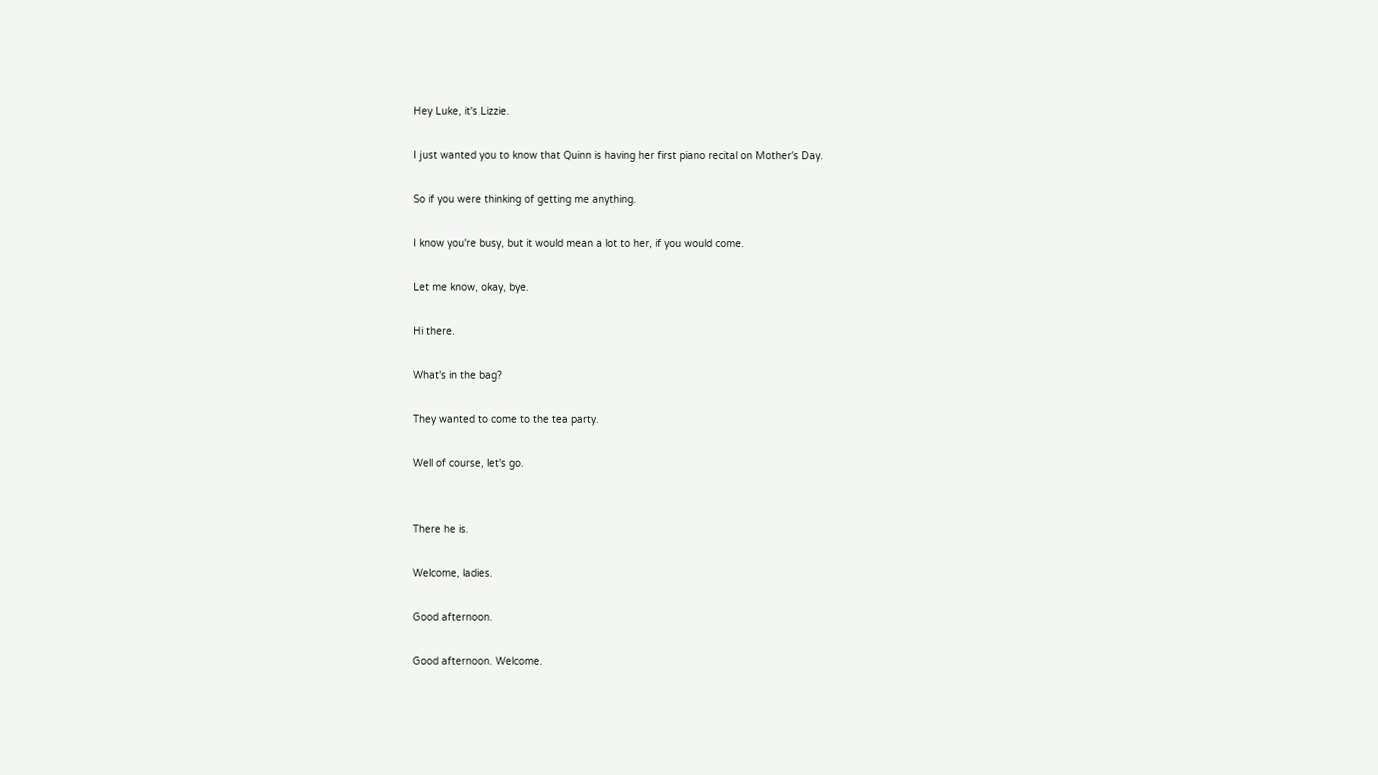Hey Luke, it's Lizzie.

I just wanted you to know that Quinn is having her first piano recital on Mother's Day.

So if you were thinking of getting me anything.

I know you're busy, but it would mean a lot to her, if you would come.

Let me know, okay, bye.

Hi there.

What's in the bag?

They wanted to come to the tea party.

Well of course, let's go.


There he is.

Welcome, ladies.

Good afternoon.

Good afternoon. Welcome.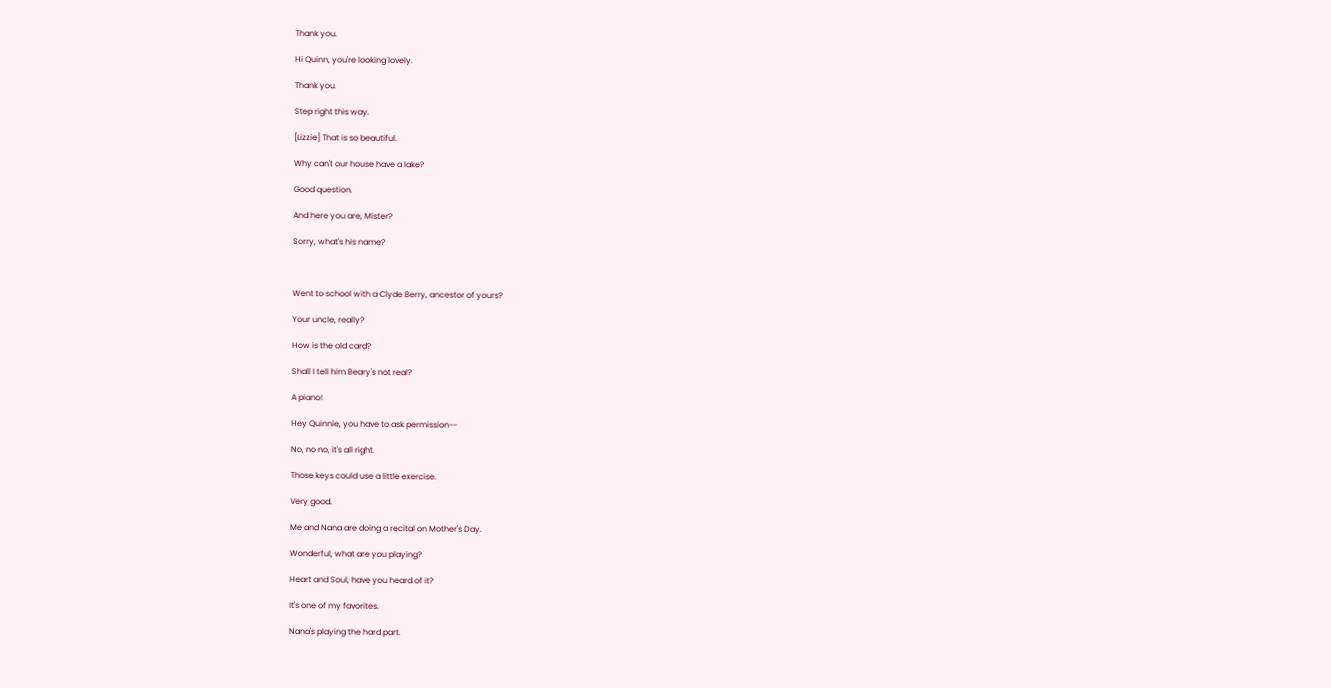Thank you.

Hi Quinn, you're looking lovely.

Thank you.

Step right this way.

[Lizzie] That is so beautiful.

Why can't our house have a lake?

Good question.

And here you are, Mister?

Sorry, what's his name?



Went to school with a Clyde Berry, ancestor of yours?

Your uncle, really?

How is the old card?

Shall I tell him Beary's not real?

A piano!

Hey Quinnie, you have to ask permission--

No, no no, it's all right.

Those keys could use a little exercise.

Very good.

Me and Nana are doing a recital on Mother's Day.

Wonderful, what are you playing?

Heart and Soul, have you heard of it?

It's one of my favorites.

Nana's playing the hard part.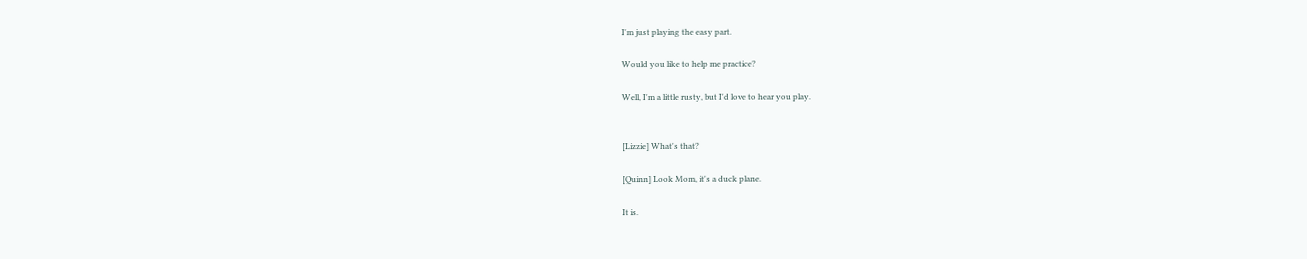I'm just playing the easy part.

Would you like to help me practice?

Well, I'm a little rusty, but I'd love to hear you play.


[Lizzie] What's that?

[Quinn] Look Mom, it's a duck plane.

It is.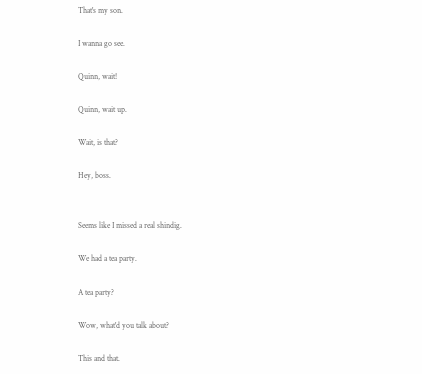That's my son.

I wanna go see.

Quinn, wait!

Quinn, wait up.

Wait, is that?

Hey, boss.


Seems like I missed a real shindig.

We had a tea party.

A tea party?

Wow, what'd you talk about?

This and that.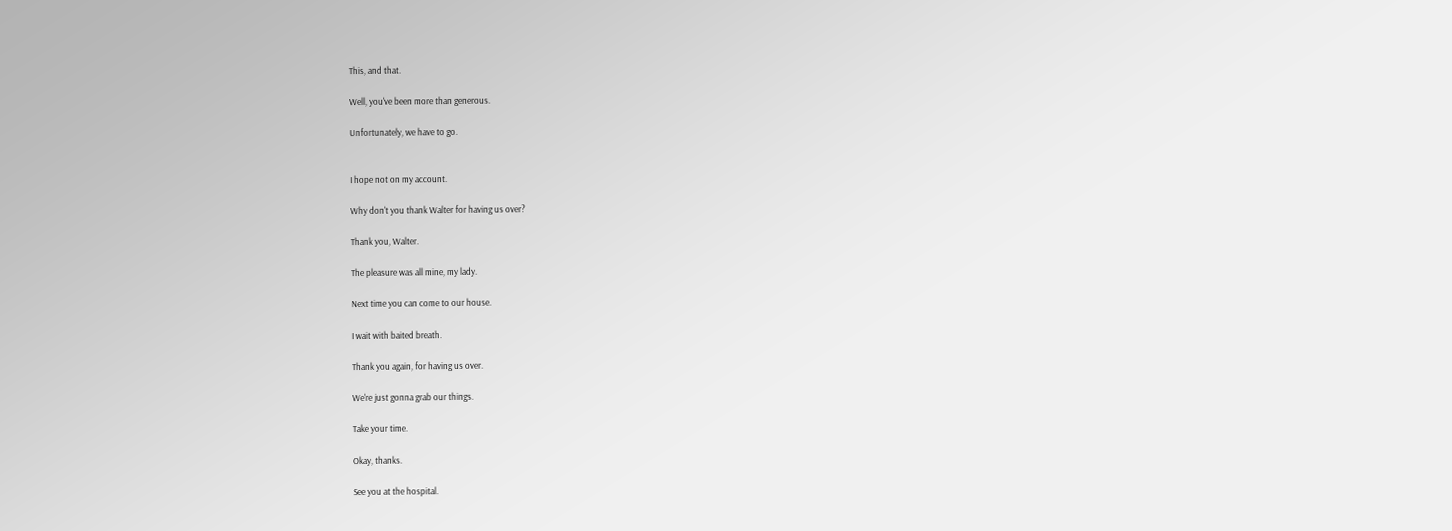This, and that.

Well, you've been more than generous.

Unfortunately, we have to go.


I hope not on my account.

Why don't you thank Walter for having us over?

Thank you, Walter.

The pleasure was all mine, my lady.

Next time you can come to our house.

I wait with baited breath.

Thank you again, for having us over.

We're just gonna grab our things.

Take your time.

Okay, thanks.

See you at the hospital.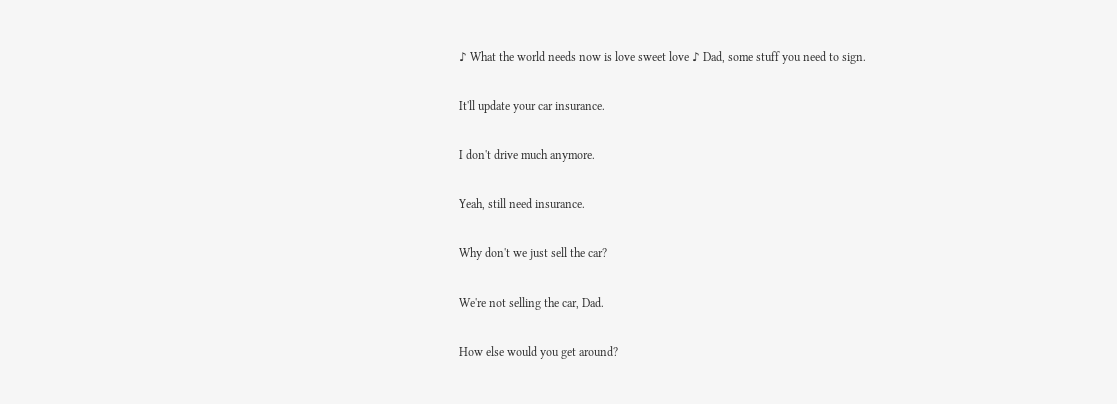♪ What the world needs now is love sweet love ♪ Dad, some stuff you need to sign.

It'll update your car insurance.

I don't drive much anymore.

Yeah, still need insurance.

Why don't we just sell the car?

We're not selling the car, Dad.

How else would you get around?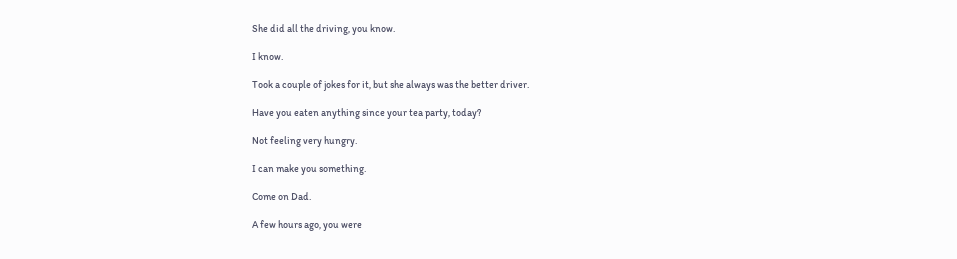She did all the driving, you know.

I know.

Took a couple of jokes for it, but she always was the better driver.

Have you eaten anything since your tea party, today?

Not feeling very hungry.

I can make you something.

Come on Dad.

A few hours ago, you were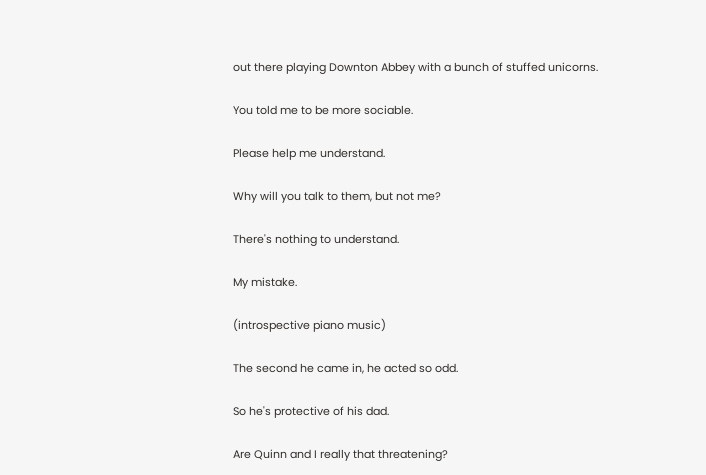out there playing Downton Abbey with a bunch of stuffed unicorns.

You told me to be more sociable.

Please help me understand.

Why will you talk to them, but not me?

There's nothing to understand.

My mistake.

(introspective piano music)

The second he came in, he acted so odd.

So he's protective of his dad.

Are Quinn and I really that threatening?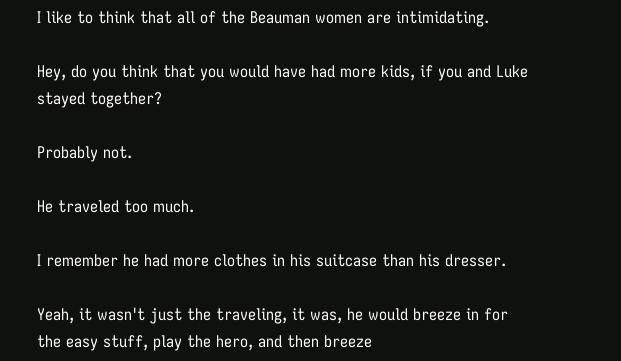I like to think that all of the Beauman women are intimidating.

Hey, do you think that you would have had more kids, if you and Luke stayed together?

Probably not.

He traveled too much.

I remember he had more clothes in his suitcase than his dresser.

Yeah, it wasn't just the traveling, it was, he would breeze in for the easy stuff, play the hero, and then breeze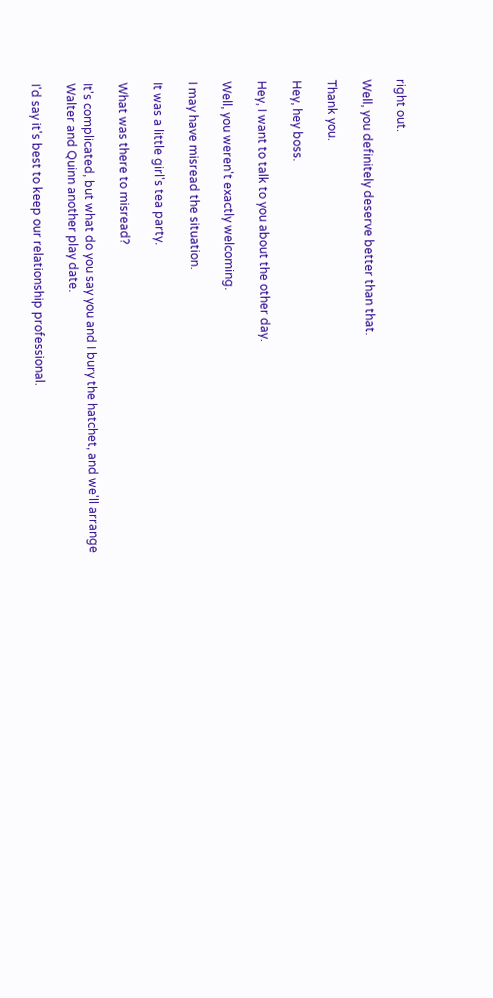right out.

Well, you definitely deserve better than that.

Thank you.

Hey, hey boss.

Hey, I want to talk to you about the other day.

Well, you weren't exactly welcoming.

I may have misread the situation.

It was a little girl's tea party.

What was there to misread?

It's complicated, but what do you say you and I bury the hatchet, and we'll arrange Walter and Quinn another play date.

I'd say it's best to keep our relationship professional.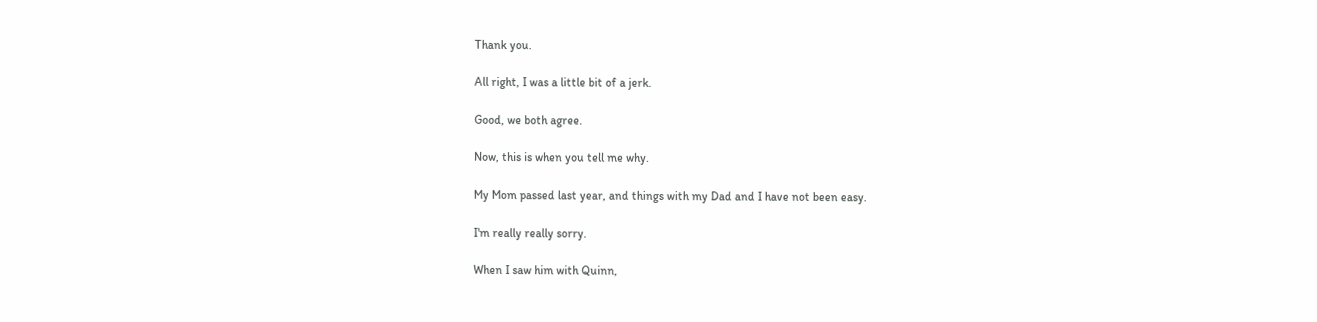Thank you.

All right, I was a little bit of a jerk.

Good, we both agree.

Now, this is when you tell me why.

My Mom passed last year, and things with my Dad and I have not been easy.

I'm really really sorry.

When I saw him with Quinn,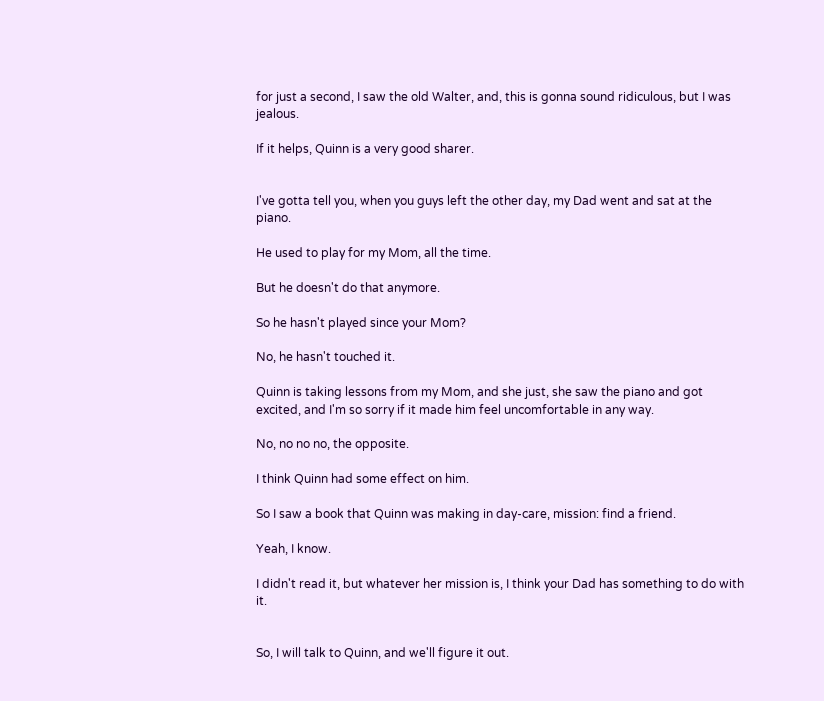for just a second, I saw the old Walter, and, this is gonna sound ridiculous, but I was jealous.

If it helps, Quinn is a very good sharer.


I've gotta tell you, when you guys left the other day, my Dad went and sat at the piano.

He used to play for my Mom, all the time.

But he doesn't do that anymore.

So he hasn't played since your Mom?

No, he hasn't touched it.

Quinn is taking lessons from my Mom, and she just, she saw the piano and got excited, and I'm so sorry if it made him feel uncomfortable in any way.

No, no no no, the opposite.

I think Quinn had some effect on him.

So I saw a book that Quinn was making in day-care, mission: find a friend.

Yeah, I know.

I didn't read it, but whatever her mission is, I think your Dad has something to do with it.


So, I will talk to Quinn, and we'll figure it out.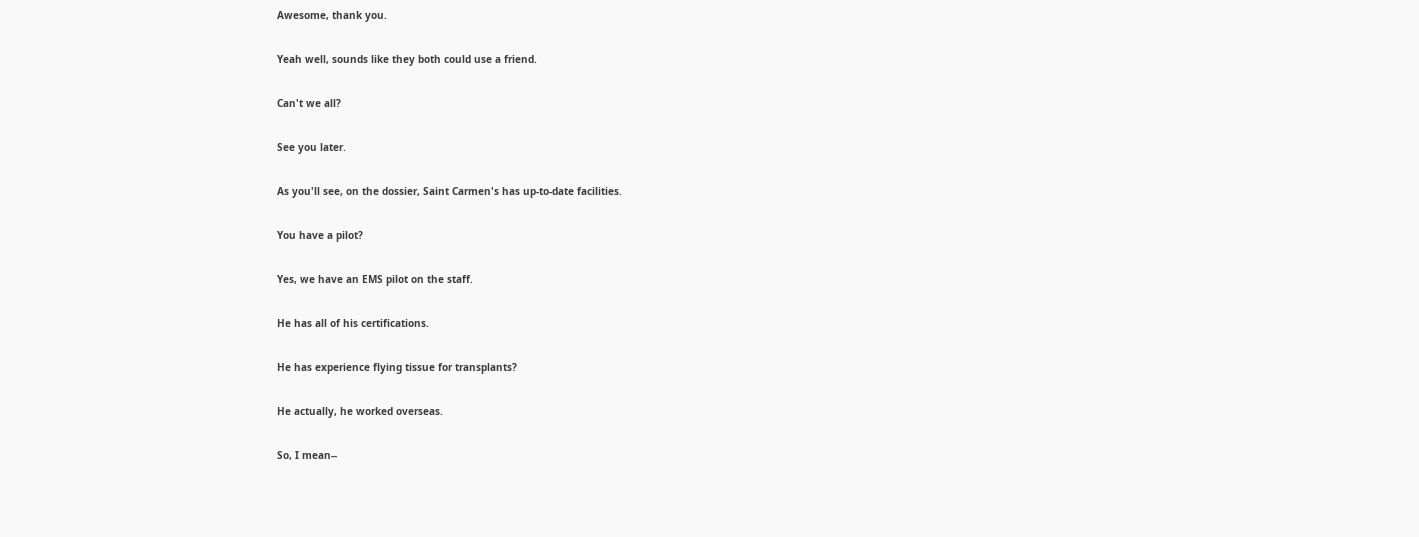Awesome, thank you.

Yeah well, sounds like they both could use a friend.

Can't we all?

See you later.

As you'll see, on the dossier, Saint Carmen's has up-to-date facilities.

You have a pilot?

Yes, we have an EMS pilot on the staff.

He has all of his certifications.

He has experience flying tissue for transplants?

He actually, he worked overseas.

So, I mean--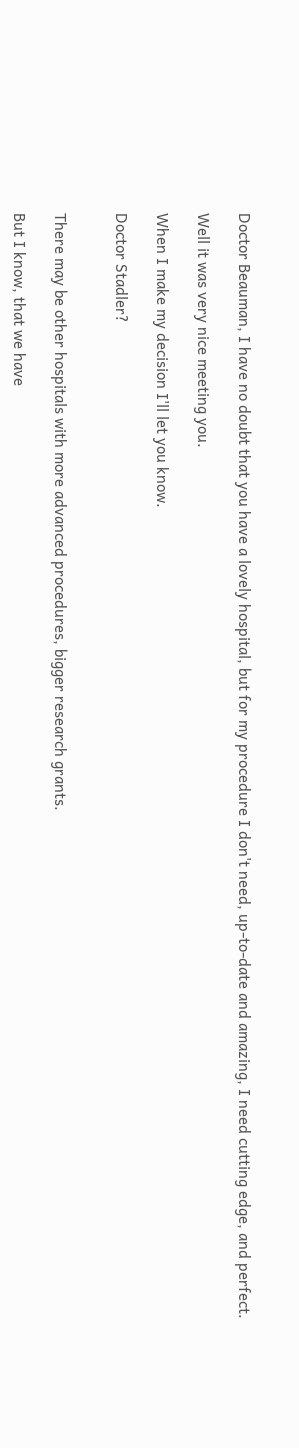Doctor Beauman, I have no doubt that you have a lovely hospital, but for my procedure I don't need, up-to-date and amazing, I need cutting edge, and perfect.

Well it was very nice meeting you.

When I make my decision I'll let you know.

Doctor Stadler?


There may be other hospitals with more advanced procedures, bigger research grants.

But I know, that we have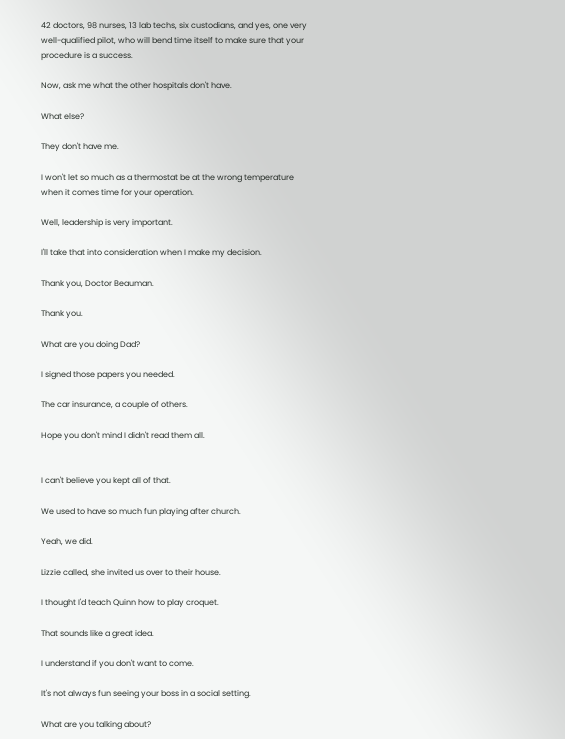42 doctors, 98 nurses, 13 lab techs, six custodians, and yes, one very well-qualified pilot, who will bend time itself to make sure that your procedure is a success.

Now, ask me what the other hospitals don't have.

What else?

They don't have me.

I won't let so much as a thermostat be at the wrong temperature when it comes time for your operation.

Well, leadership is very important.

I'll take that into consideration when I make my decision.

Thank you, Doctor Beauman.

Thank you.

What are you doing Dad?

I signed those papers you needed.

The car insurance, a couple of others.

Hope you don't mind I didn't read them all.


I can't believe you kept all of that.

We used to have so much fun playing after church.

Yeah, we did.

Lizzie called, she invited us over to their house.

I thought I'd teach Quinn how to play croquet.

That sounds like a great idea.

I understand if you don't want to come.

It's not always fun seeing your boss in a social setting.

What are you talking about?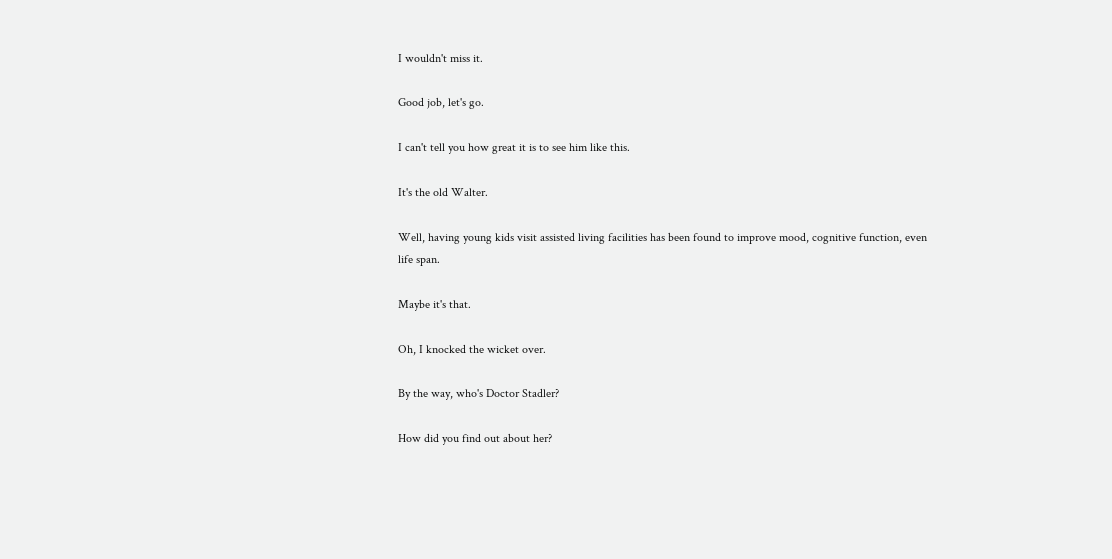I wouldn't miss it.

Good job, let's go.

I can't tell you how great it is to see him like this.

It's the old Walter.

Well, having young kids visit assisted living facilities has been found to improve mood, cognitive function, even life span.

Maybe it's that.

Oh, I knocked the wicket over.

By the way, who's Doctor Stadler?

How did you find out about her?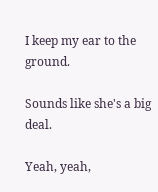I keep my ear to the ground.

Sounds like she's a big deal.

Yeah, yeah,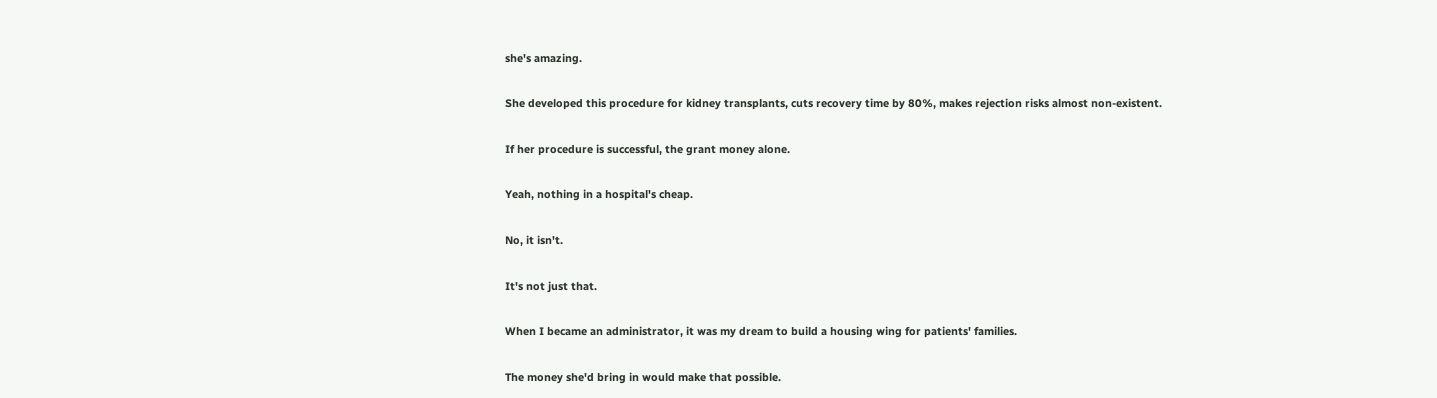she's amazing.

She developed this procedure for kidney transplants, cuts recovery time by 80%, makes rejection risks almost non-existent.

If her procedure is successful, the grant money alone.

Yeah, nothing in a hospital's cheap.

No, it isn't.

It's not just that.

When I became an administrator, it was my dream to build a housing wing for patients' families.

The money she'd bring in would make that possible.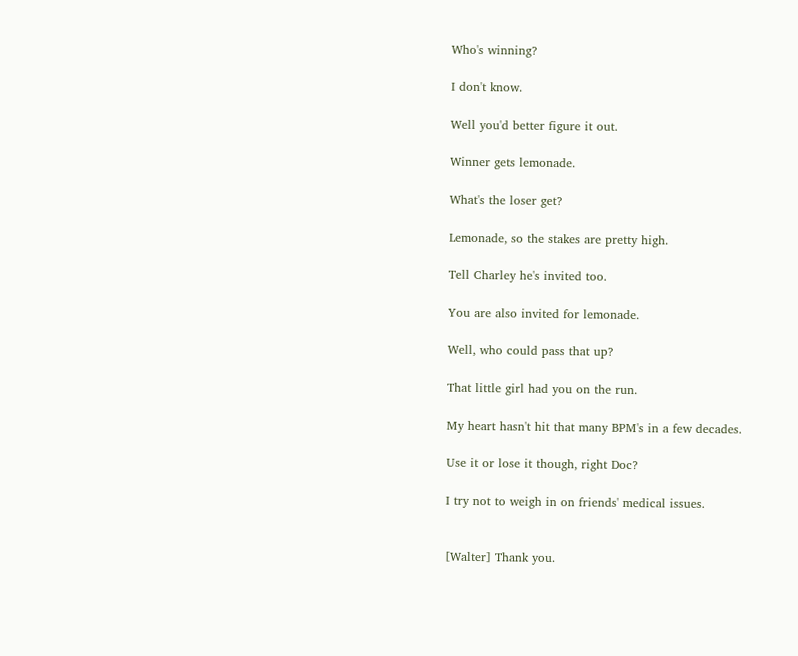Who's winning?

I don't know.

Well you'd better figure it out.

Winner gets lemonade.

What's the loser get?

Lemonade, so the stakes are pretty high.

Tell Charley he's invited too.

You are also invited for lemonade.

Well, who could pass that up?

That little girl had you on the run.

My heart hasn't hit that many BPM's in a few decades.

Use it or lose it though, right Doc?

I try not to weigh in on friends' medical issues.


[Walter] Thank you.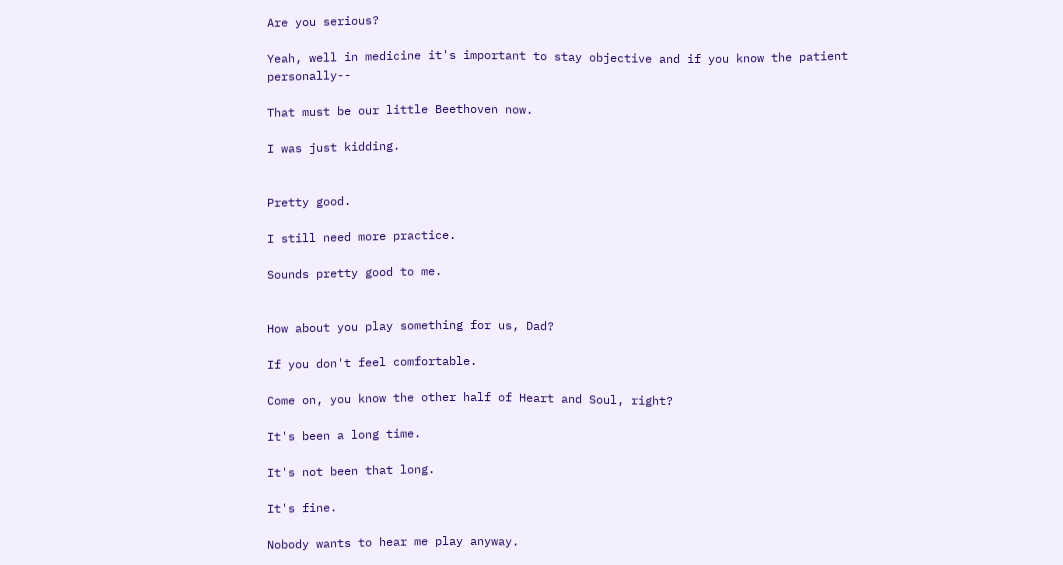Are you serious?

Yeah, well in medicine it's important to stay objective and if you know the patient personally--

That must be our little Beethoven now.

I was just kidding.


Pretty good.

I still need more practice.

Sounds pretty good to me.


How about you play something for us, Dad?

If you don't feel comfortable.

Come on, you know the other half of Heart and Soul, right?

It's been a long time.

It's not been that long.

It's fine.

Nobody wants to hear me play anyway.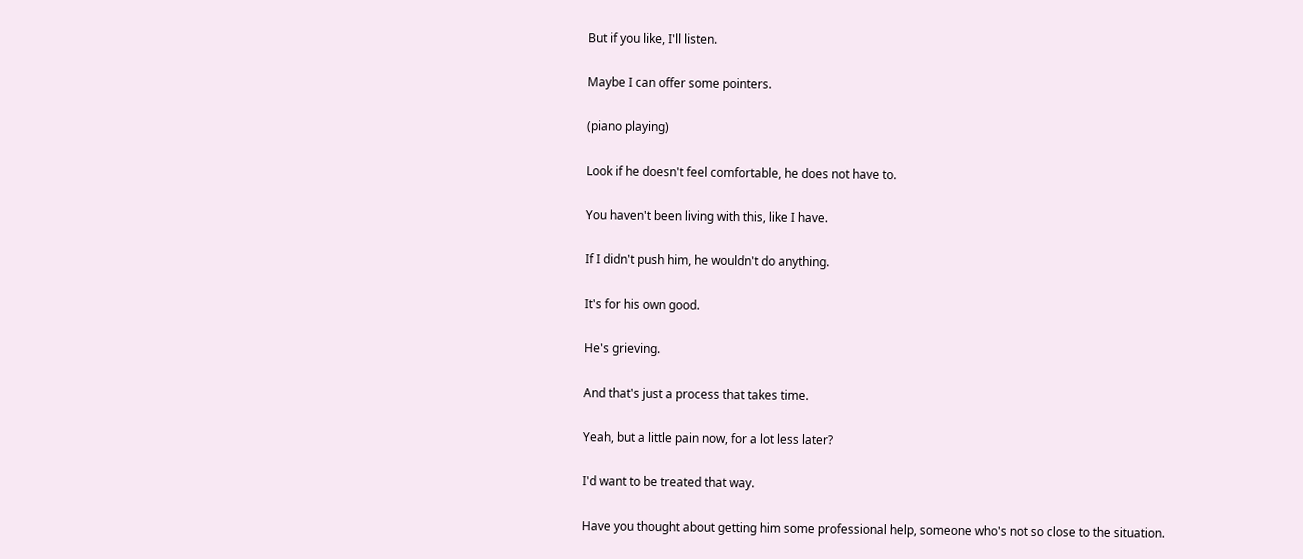But if you like, I'll listen.

Maybe I can offer some pointers.

(piano playing)

Look if he doesn't feel comfortable, he does not have to.

You haven't been living with this, like I have.

If I didn't push him, he wouldn't do anything.

It's for his own good.

He's grieving.

And that's just a process that takes time.

Yeah, but a little pain now, for a lot less later?

I'd want to be treated that way.

Have you thought about getting him some professional help, someone who's not so close to the situation.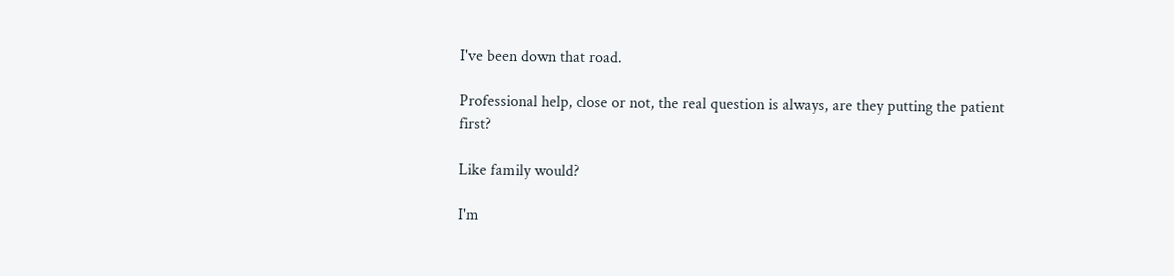I've been down that road.

Professional help, close or not, the real question is always, are they putting the patient first?

Like family would?

I'm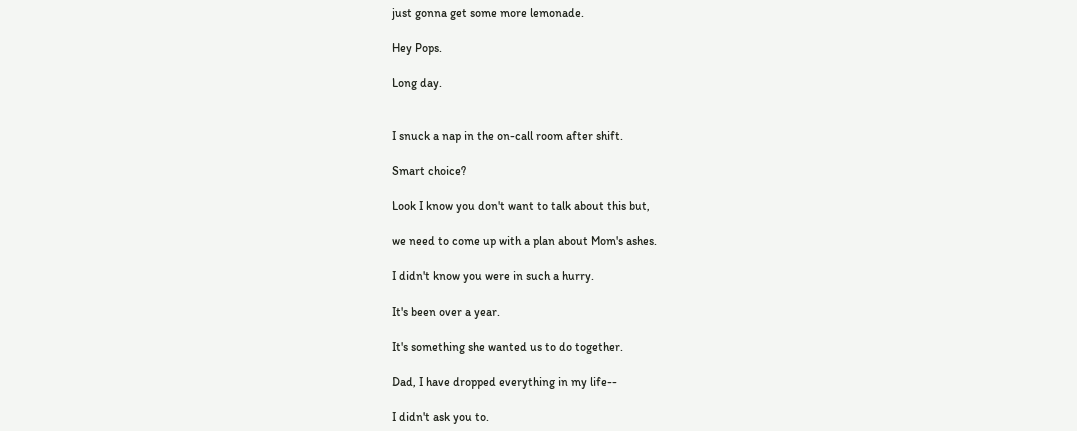just gonna get some more lemonade.

Hey Pops.

Long day.


I snuck a nap in the on-call room after shift.

Smart choice?

Look I know you don't want to talk about this but,

we need to come up with a plan about Mom's ashes.

I didn't know you were in such a hurry.

It's been over a year.

It's something she wanted us to do together.

Dad, I have dropped everything in my life--

I didn't ask you to.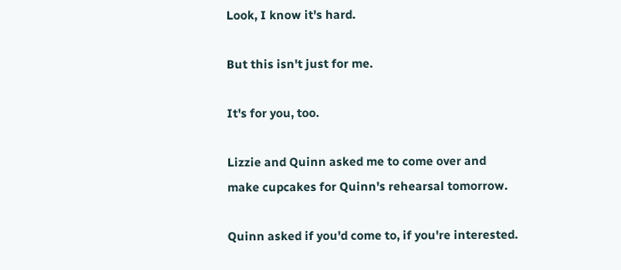Look, I know it's hard.

But this isn't just for me.

It's for you, too.

Lizzie and Quinn asked me to come over and make cupcakes for Quinn's rehearsal tomorrow.

Quinn asked if you'd come to, if you're interested.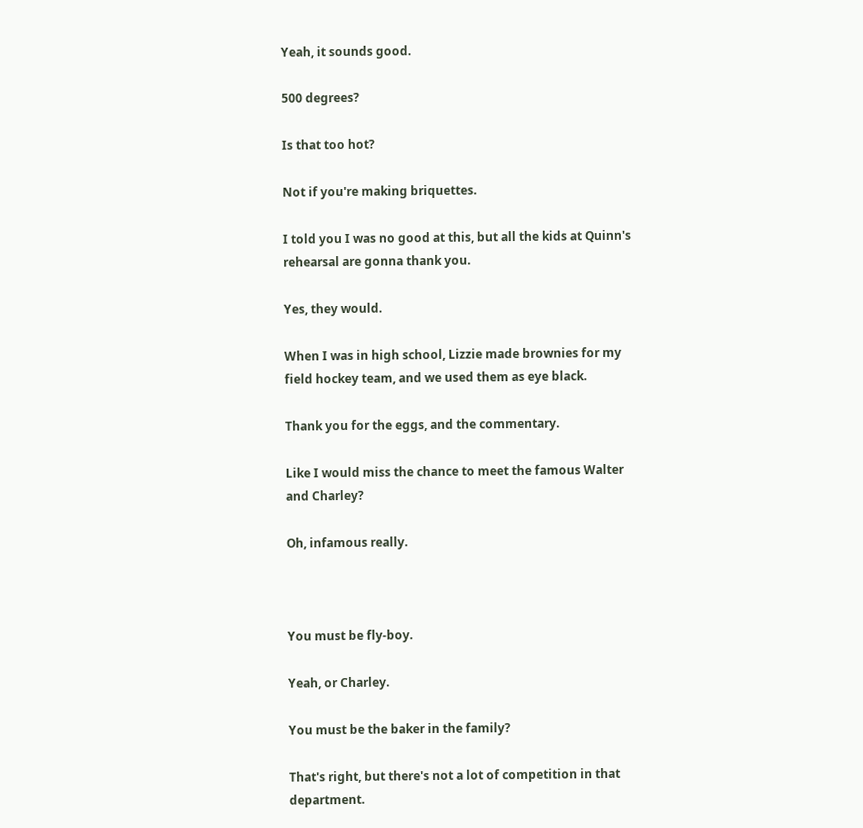Yeah, it sounds good.

500 degrees?

Is that too hot?

Not if you're making briquettes.

I told you I was no good at this, but all the kids at Quinn's rehearsal are gonna thank you.

Yes, they would.

When I was in high school, Lizzie made brownies for my field hockey team, and we used them as eye black.

Thank you for the eggs, and the commentary.

Like I would miss the chance to meet the famous Walter and Charley?

Oh, infamous really.



You must be fly-boy.

Yeah, or Charley.

You must be the baker in the family?

That's right, but there's not a lot of competition in that department.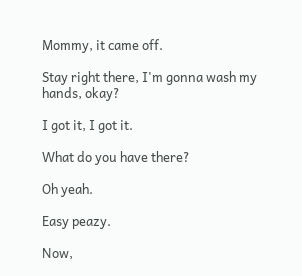Mommy, it came off.

Stay right there, I'm gonna wash my hands, okay?

I got it, I got it.

What do you have there?

Oh yeah.

Easy peazy.

Now,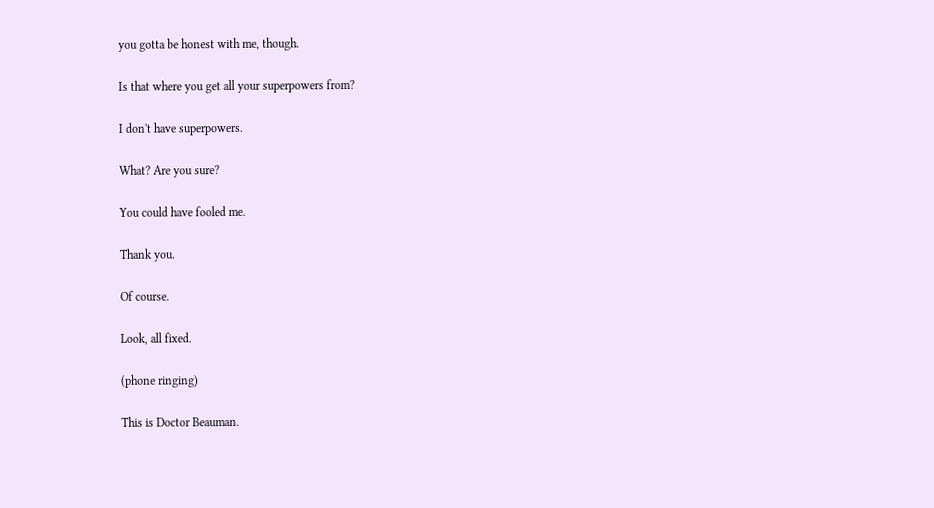you gotta be honest with me, though.

Is that where you get all your superpowers from?

I don't have superpowers.

What? Are you sure?

You could have fooled me.

Thank you.

Of course.

Look, all fixed.

(phone ringing)

This is Doctor Beauman.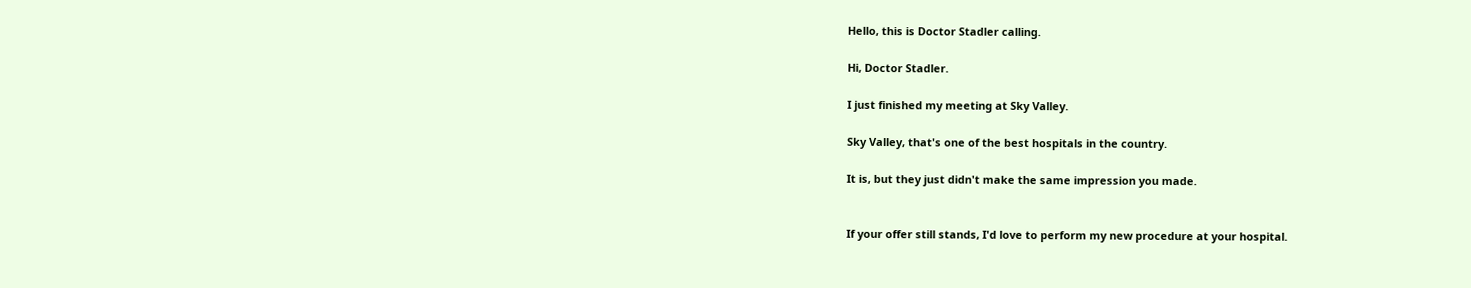Hello, this is Doctor Stadler calling.

Hi, Doctor Stadler.

I just finished my meeting at Sky Valley.

Sky Valley, that's one of the best hospitals in the country.

It is, but they just didn't make the same impression you made.


If your offer still stands, I'd love to perform my new procedure at your hospital.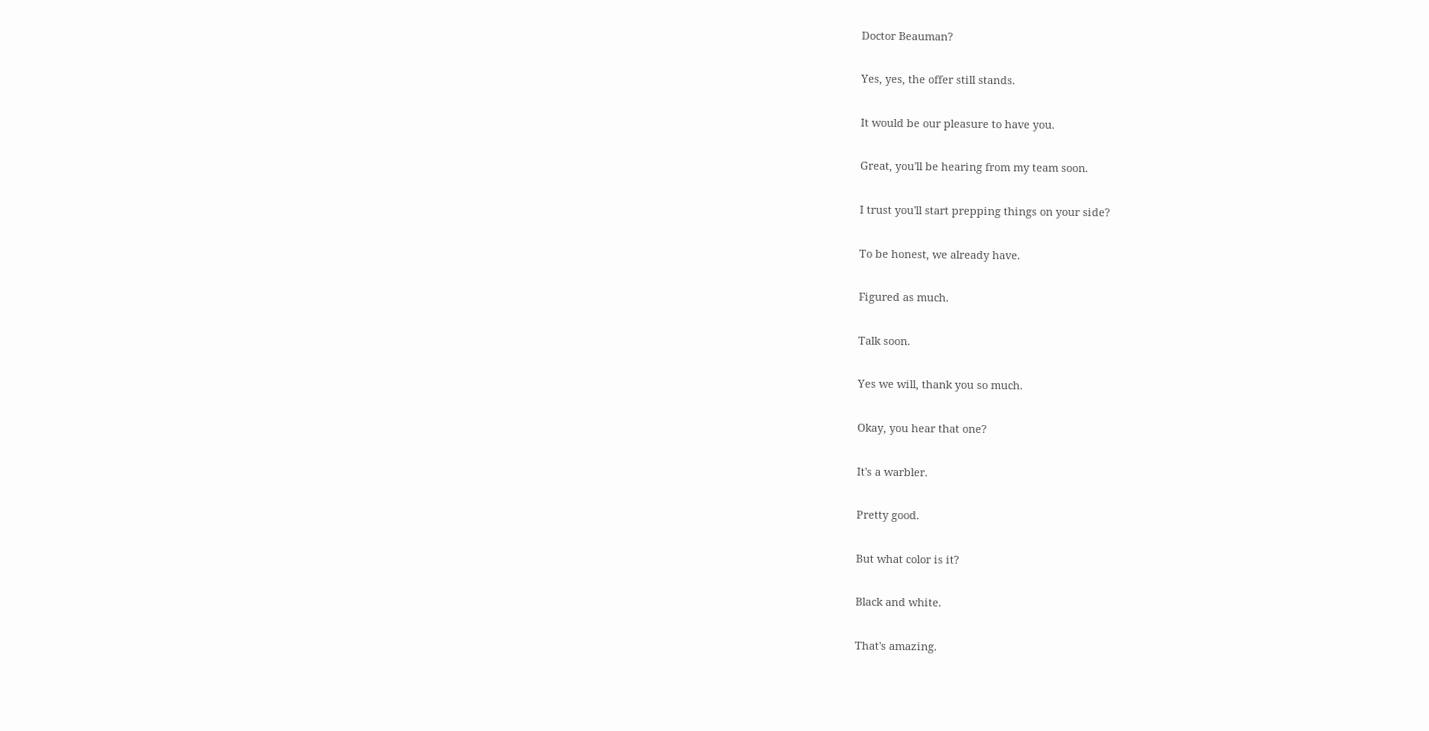Doctor Beauman?

Yes, yes, the offer still stands.

It would be our pleasure to have you.

Great, you'll be hearing from my team soon.

I trust you'll start prepping things on your side?

To be honest, we already have.

Figured as much.

Talk soon.

Yes we will, thank you so much.

Okay, you hear that one?

It's a warbler.

Pretty good.

But what color is it?

Black and white.

That's amazing.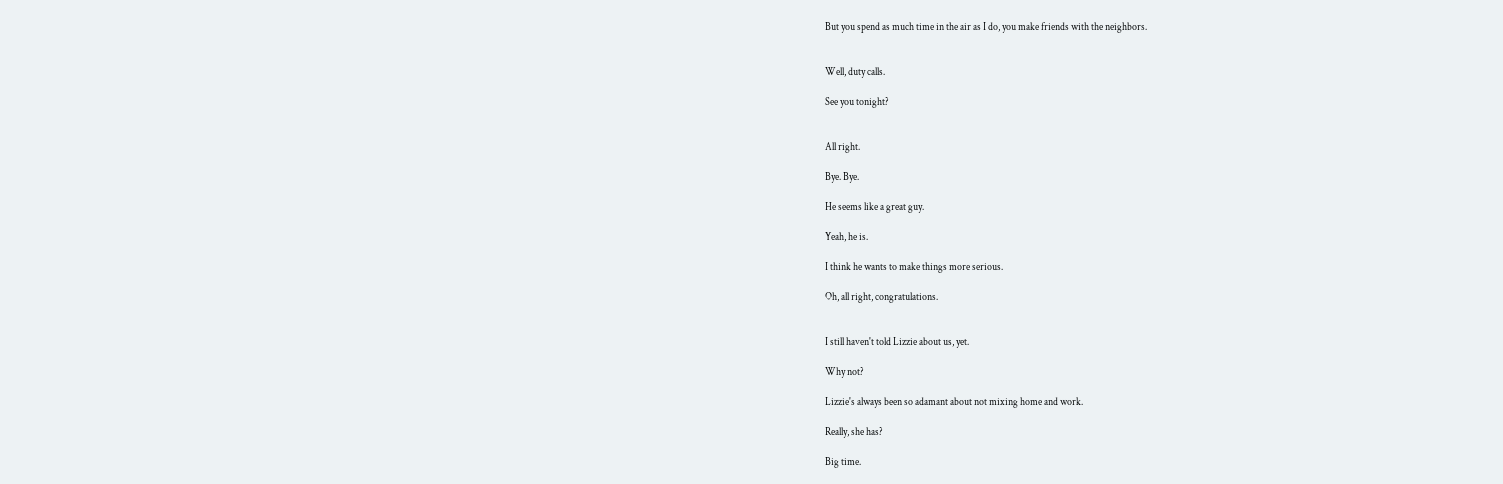But you spend as much time in the air as I do, you make friends with the neighbors.


Well, duty calls.

See you tonight?


All right.

Bye. Bye.

He seems like a great guy.

Yeah, he is.

I think he wants to make things more serious.

Oh, all right, congratulations.


I still haven't told Lizzie about us, yet.

Why not?

Lizzie's always been so adamant about not mixing home and work.

Really, she has?

Big time.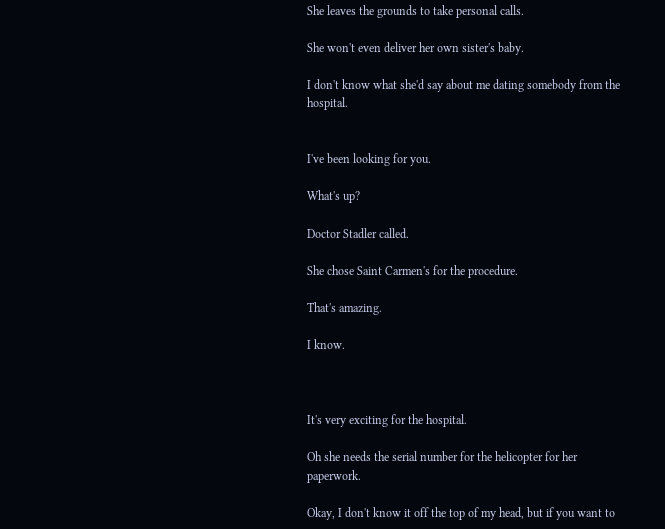She leaves the grounds to take personal calls.

She won't even deliver her own sister's baby.

I don't know what she'd say about me dating somebody from the hospital.


I've been looking for you.

What's up?

Doctor Stadler called.

She chose Saint Carmen's for the procedure.

That's amazing.

I know.



It's very exciting for the hospital.

Oh she needs the serial number for the helicopter for her paperwork.

Okay, I don't know it off the top of my head, but if you want to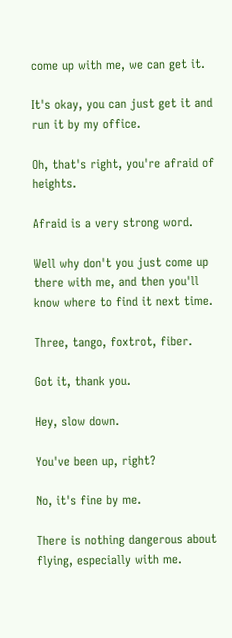come up with me, we can get it.

It's okay, you can just get it and run it by my office.

Oh, that's right, you're afraid of heights.

Afraid is a very strong word.

Well why don't you just come up there with me, and then you'll know where to find it next time.

Three, tango, foxtrot, fiber.

Got it, thank you.

Hey, slow down.

You've been up, right?

No, it's fine by me.

There is nothing dangerous about flying, especially with me.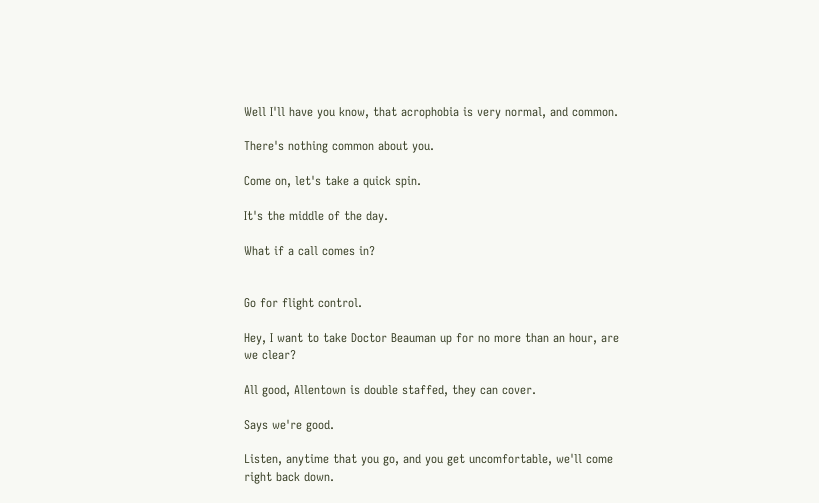Well I'll have you know, that acrophobia is very normal, and common.

There's nothing common about you.

Come on, let's take a quick spin.

It's the middle of the day.

What if a call comes in?


Go for flight control.

Hey, I want to take Doctor Beauman up for no more than an hour, are we clear?

All good, Allentown is double staffed, they can cover.

Says we're good.

Listen, anytime that you go, and you get uncomfortable, we'll come right back down.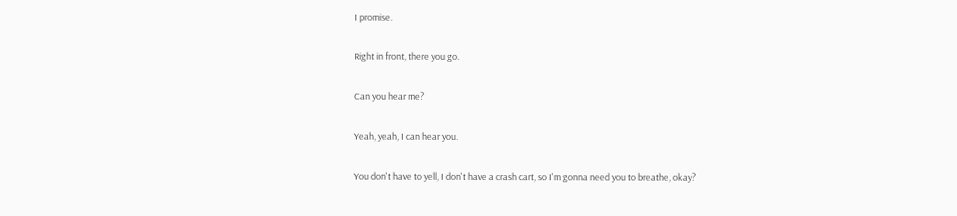I promise.

Right in front, there you go.

Can you hear me?

Yeah, yeah, I can hear you.

You don't have to yell, I don't have a crash cart, so I'm gonna need you to breathe, okay?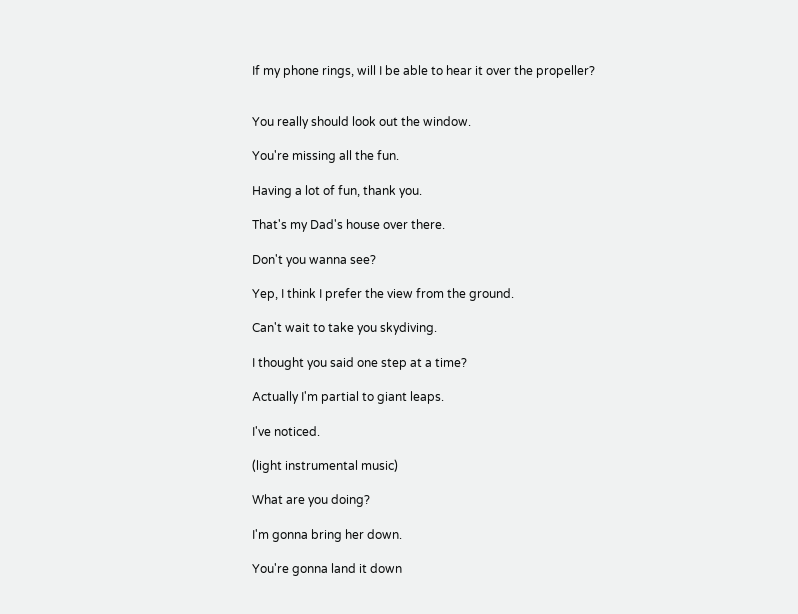If my phone rings, will I be able to hear it over the propeller?


You really should look out the window.

You're missing all the fun.

Having a lot of fun, thank you.

That's my Dad's house over there.

Don't you wanna see?

Yep, I think I prefer the view from the ground.

Can't wait to take you skydiving.

I thought you said one step at a time?

Actually I'm partial to giant leaps.

I've noticed.

(light instrumental music)

What are you doing?

I'm gonna bring her down.

You're gonna land it down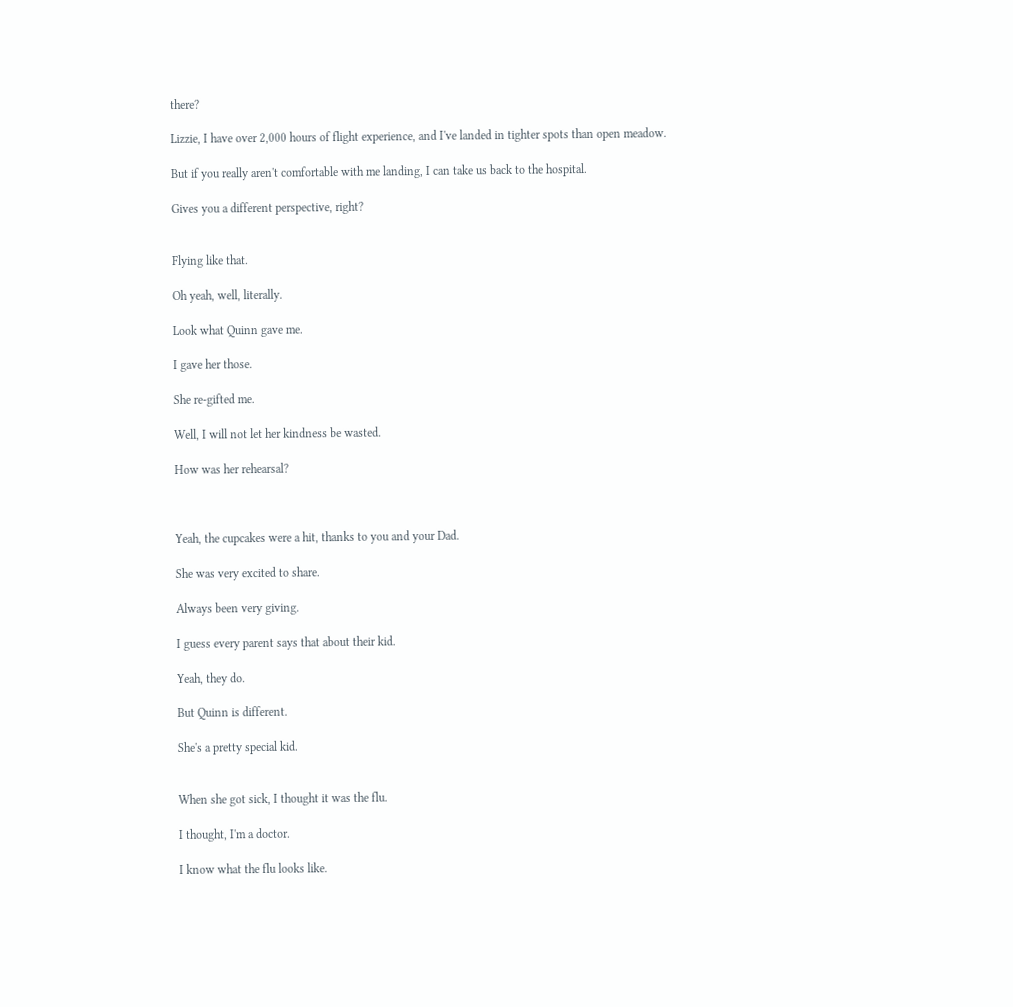there?

Lizzie, I have over 2,000 hours of flight experience, and I've landed in tighter spots than open meadow.

But if you really aren't comfortable with me landing, I can take us back to the hospital.

Gives you a different perspective, right?


Flying like that.

Oh yeah, well, literally.

Look what Quinn gave me.

I gave her those.

She re-gifted me.

Well, I will not let her kindness be wasted.

How was her rehearsal?



Yeah, the cupcakes were a hit, thanks to you and your Dad.

She was very excited to share.

Always been very giving.

I guess every parent says that about their kid.

Yeah, they do.

But Quinn is different.

She's a pretty special kid.


When she got sick, I thought it was the flu.

I thought, I'm a doctor.

I know what the flu looks like.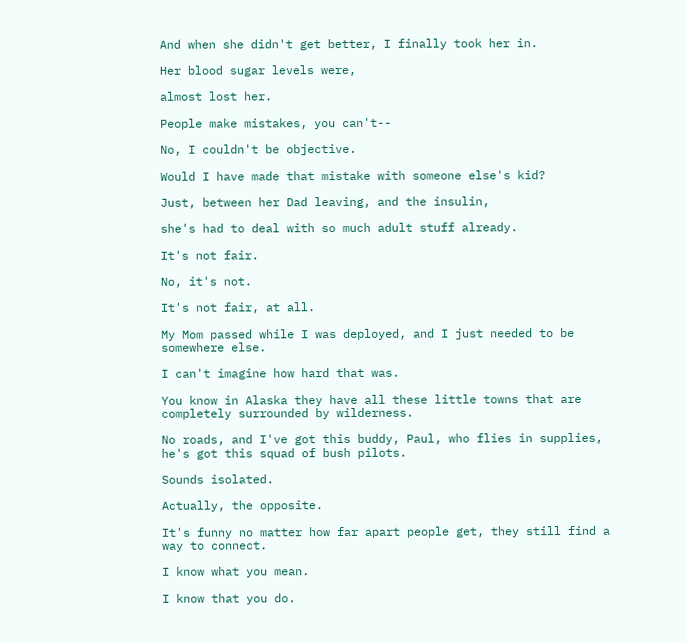And when she didn't get better, I finally took her in.

Her blood sugar levels were,

almost lost her.

People make mistakes, you can't--

No, I couldn't be objective.

Would I have made that mistake with someone else's kid?

Just, between her Dad leaving, and the insulin,

she's had to deal with so much adult stuff already.

It's not fair.

No, it's not.

It's not fair, at all.

My Mom passed while I was deployed, and I just needed to be somewhere else.

I can't imagine how hard that was.

You know in Alaska they have all these little towns that are completely surrounded by wilderness.

No roads, and I've got this buddy, Paul, who flies in supplies, he's got this squad of bush pilots.

Sounds isolated.

Actually, the opposite.

It's funny no matter how far apart people get, they still find a way to connect.

I know what you mean.

I know that you do.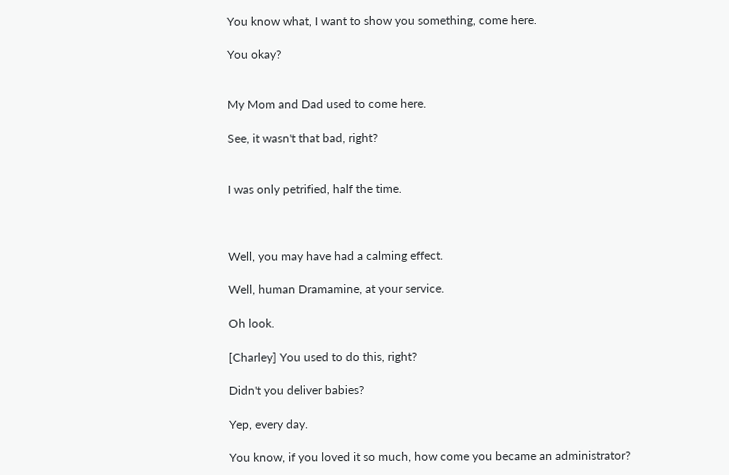You know what, I want to show you something, come here.

You okay?


My Mom and Dad used to come here.

See, it wasn't that bad, right?


I was only petrified, half the time.



Well, you may have had a calming effect.

Well, human Dramamine, at your service.

Oh look.

[Charley] You used to do this, right?

Didn't you deliver babies?

Yep, every day.

You know, if you loved it so much, how come you became an administrator?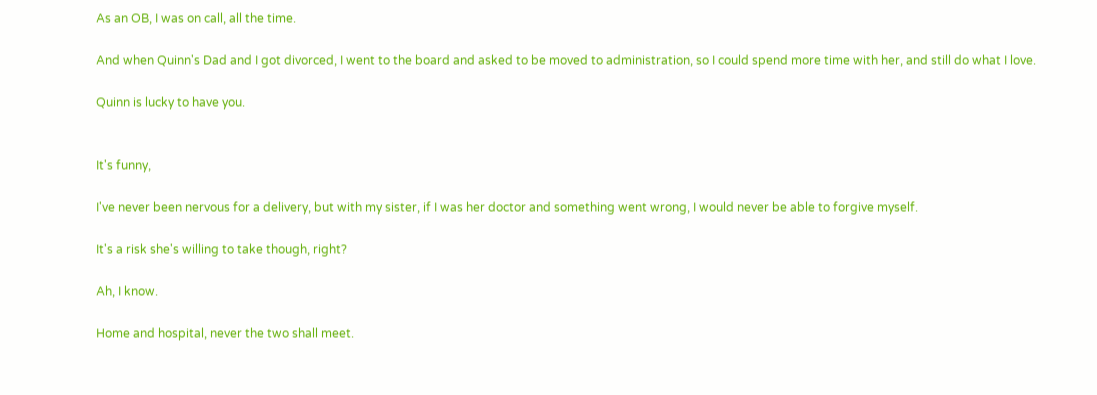As an OB, I was on call, all the time.

And when Quinn's Dad and I got divorced, I went to the board and asked to be moved to administration, so I could spend more time with her, and still do what I love.

Quinn is lucky to have you.


It's funny,

I've never been nervous for a delivery, but with my sister, if I was her doctor and something went wrong, I would never be able to forgive myself.

It's a risk she's willing to take though, right?

Ah, I know.

Home and hospital, never the two shall meet.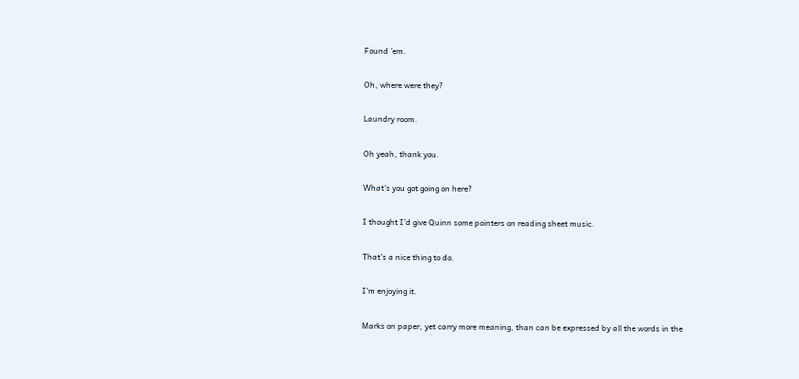Found 'em.

Oh, where were they?

Laundry room.

Oh yeah, thank you.

What's you got going on here?

I thought I'd give Quinn some pointers on reading sheet music.

That's a nice thing to do.

I'm enjoying it.

Marks on paper, yet carry more meaning, than can be expressed by all the words in the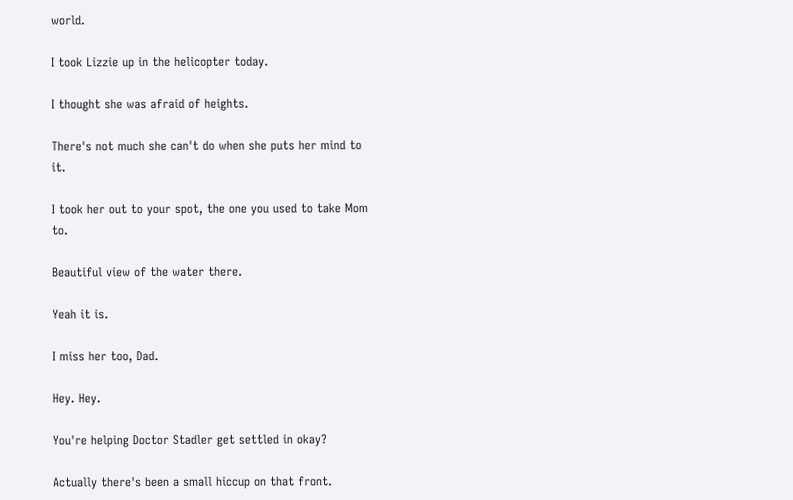world.

I took Lizzie up in the helicopter today.

I thought she was afraid of heights.

There's not much she can't do when she puts her mind to it.

I took her out to your spot, the one you used to take Mom to.

Beautiful view of the water there.

Yeah it is.

I miss her too, Dad.

Hey. Hey.

You're helping Doctor Stadler get settled in okay?

Actually there's been a small hiccup on that front.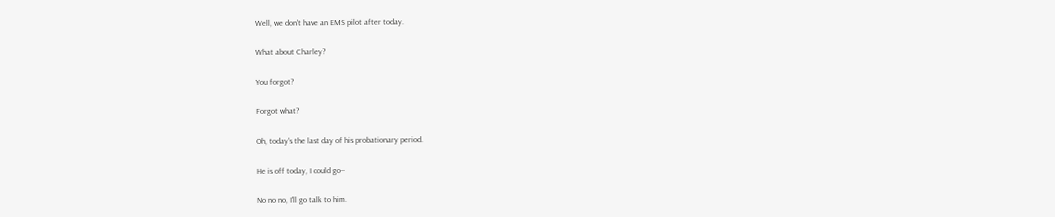Well, we don't have an EMS pilot after today.

What about Charley?

You forgot?

Forgot what?

Oh, today's the last day of his probationary period.

He is off today, I could go--

No no no, I'll go talk to him.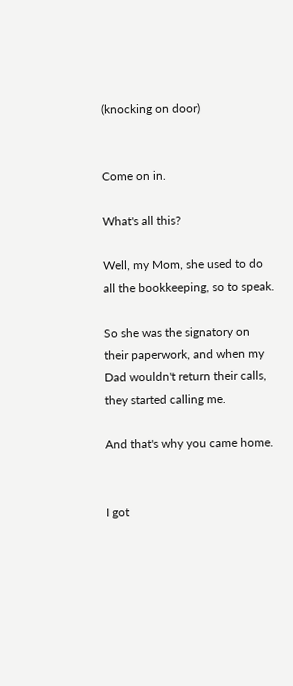(knocking on door)


Come on in.

What's all this?

Well, my Mom, she used to do all the bookkeeping, so to speak.

So she was the signatory on their paperwork, and when my Dad wouldn't return their calls, they started calling me.

And that's why you came home.


I got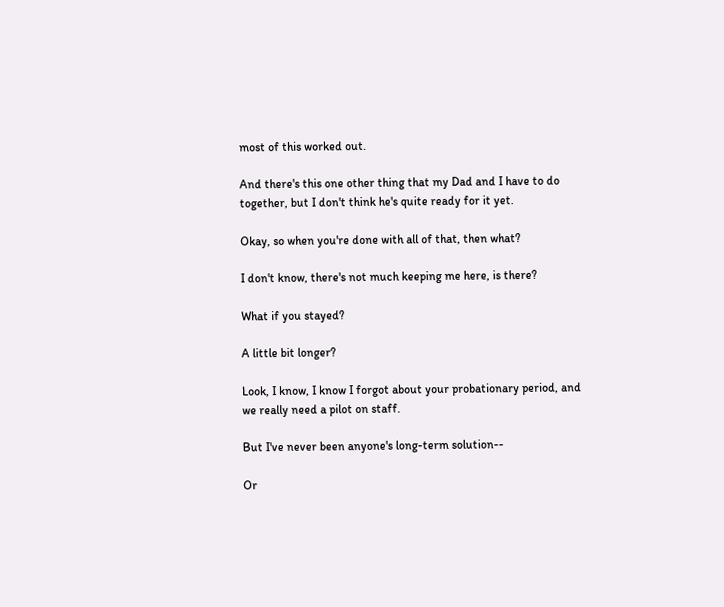most of this worked out.

And there's this one other thing that my Dad and I have to do together, but I don't think he's quite ready for it yet.

Okay, so when you're done with all of that, then what?

I don't know, there's not much keeping me here, is there?

What if you stayed?

A little bit longer?

Look, I know, I know I forgot about your probationary period, and we really need a pilot on staff.

But I've never been anyone's long-term solution--

Or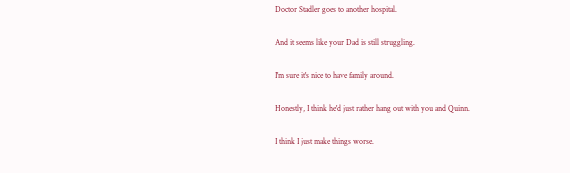Doctor Stadler goes to another hospital.

And it seems like your Dad is still struggling.

I'm sure it's nice to have family around.

Honestly, I think he'd just rather hang out with you and Quinn.

I think I just make things worse.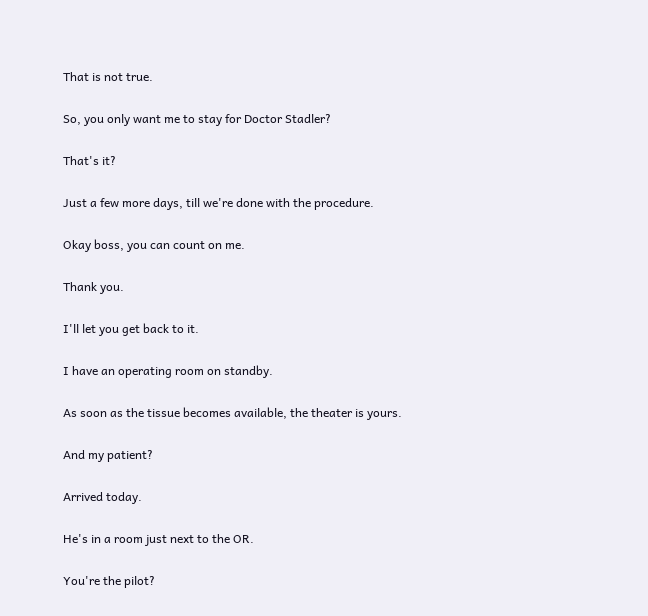That is not true.

So, you only want me to stay for Doctor Stadler?

That's it?

Just a few more days, till we're done with the procedure.

Okay boss, you can count on me.

Thank you.

I'll let you get back to it.

I have an operating room on standby.

As soon as the tissue becomes available, the theater is yours.

And my patient?

Arrived today.

He's in a room just next to the OR.

You're the pilot?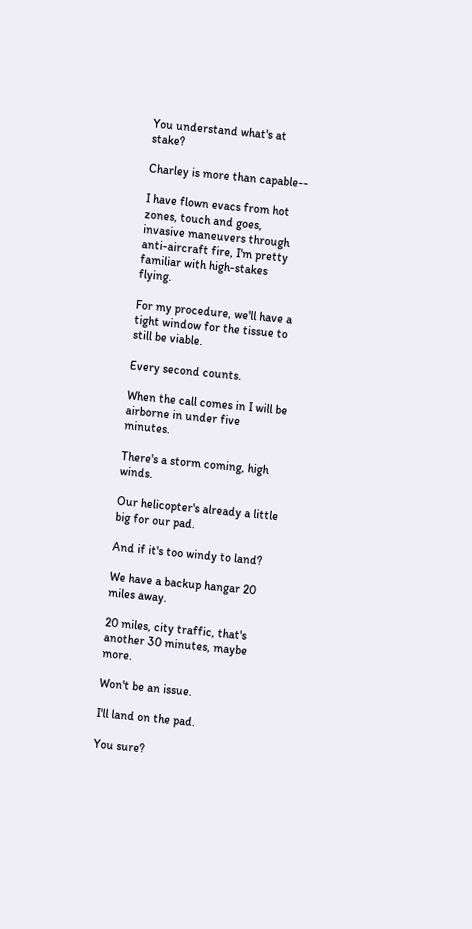You understand what's at stake?

Charley is more than capable--

I have flown evacs from hot zones, touch and goes, invasive maneuvers through anti-aircraft fire, I'm pretty familiar with high-stakes flying.

For my procedure, we'll have a tight window for the tissue to still be viable.

Every second counts.

When the call comes in I will be airborne in under five minutes.

There's a storm coming, high winds.

Our helicopter's already a little big for our pad.

And if it's too windy to land?

We have a backup hangar 20 miles away.

20 miles, city traffic, that's another 30 minutes, maybe more.

Won't be an issue.

I'll land on the pad.

You sure?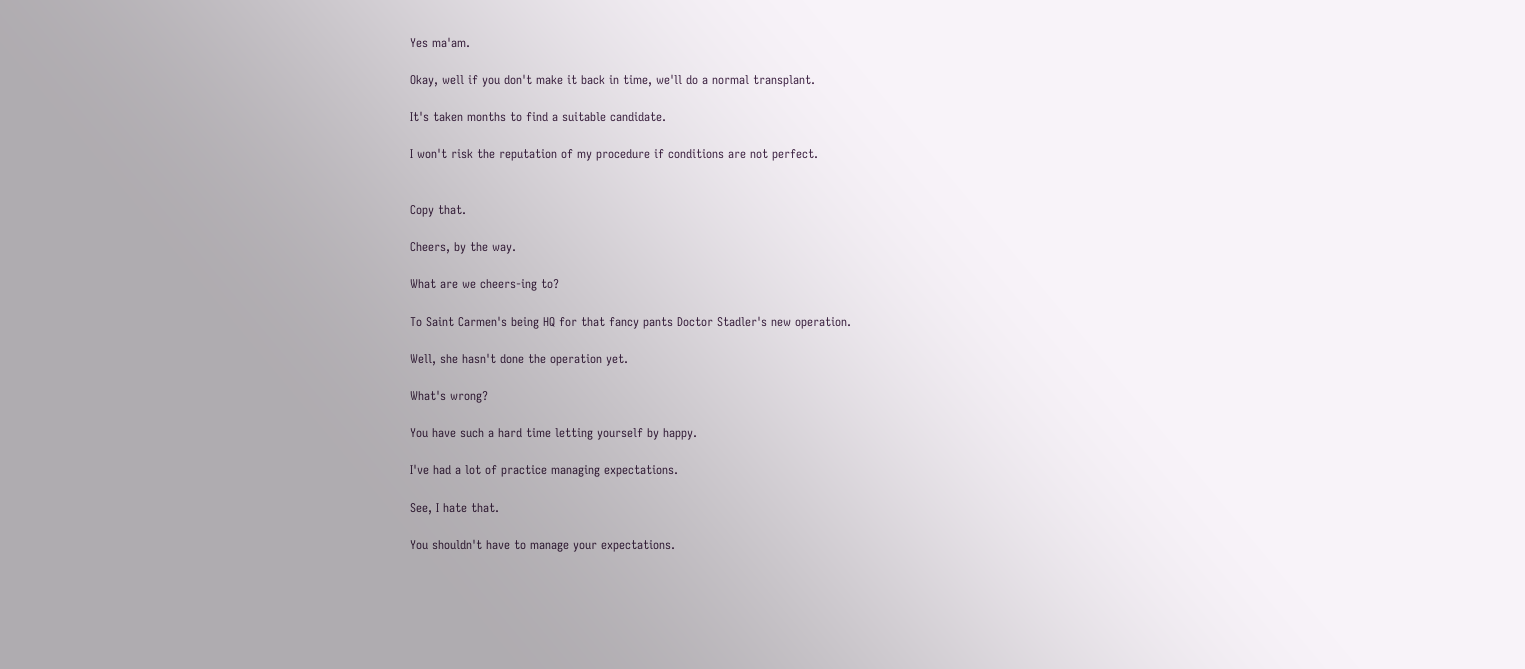Yes ma'am.

Okay, well if you don't make it back in time, we'll do a normal transplant.

It's taken months to find a suitable candidate.

I won't risk the reputation of my procedure if conditions are not perfect.


Copy that.

Cheers, by the way.

What are we cheers-ing to?

To Saint Carmen's being HQ for that fancy pants Doctor Stadler's new operation.

Well, she hasn't done the operation yet.

What's wrong?

You have such a hard time letting yourself by happy.

I've had a lot of practice managing expectations.

See, I hate that.

You shouldn't have to manage your expectations.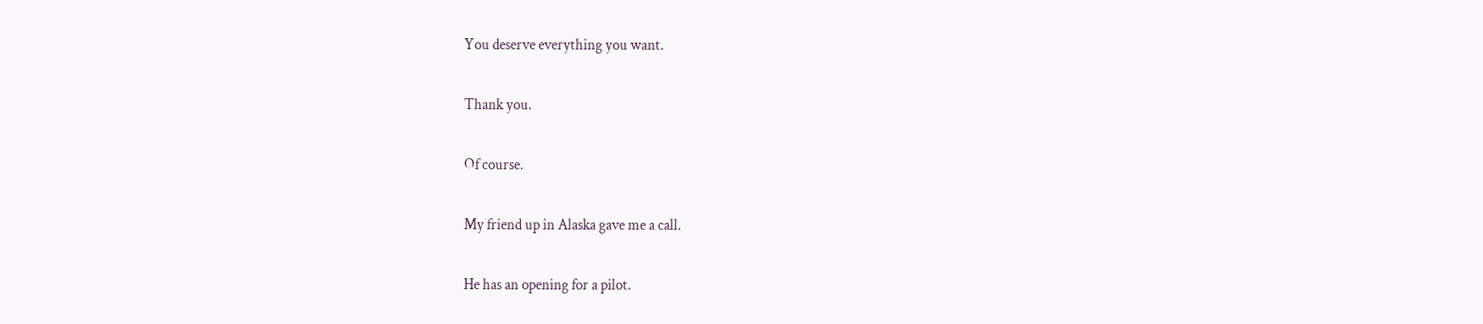You deserve everything you want.

Thank you.

Of course.

My friend up in Alaska gave me a call.

He has an opening for a pilot.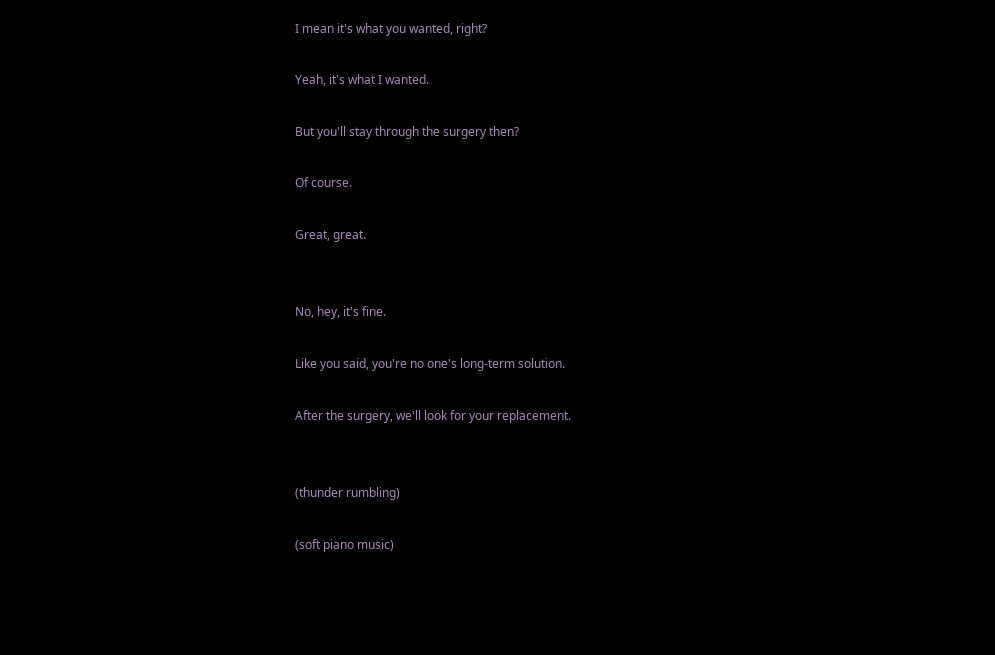I mean it's what you wanted, right?

Yeah, it's what I wanted.

But you'll stay through the surgery then?

Of course.

Great, great.


No, hey, it's fine.

Like you said, you're no one's long-term solution.

After the surgery, we'll look for your replacement.


(thunder rumbling)

(soft piano music)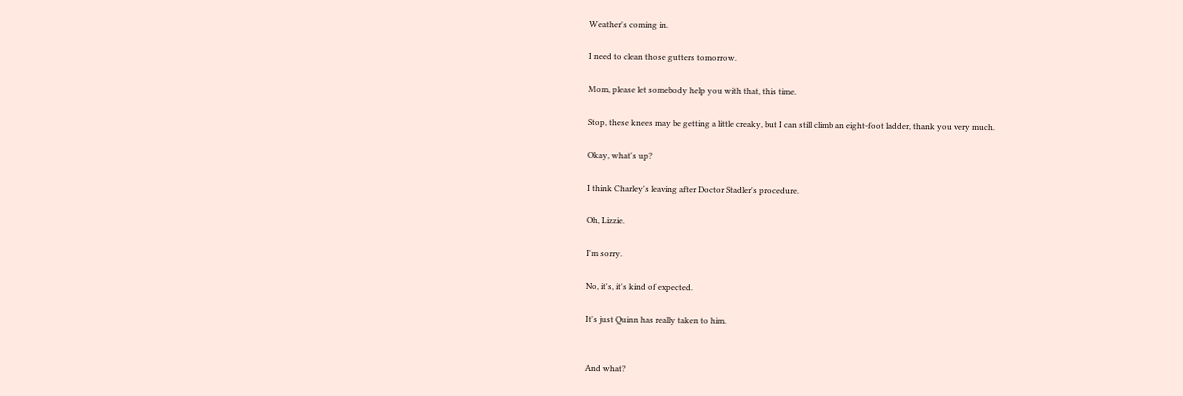Weather's coming in.

I need to clean those gutters tomorrow.

Mom, please let somebody help you with that, this time.

Stop, these knees may be getting a little creaky, but I can still climb an eight-foot ladder, thank you very much.

Okay, what's up?

I think Charley's leaving after Doctor Stadler's procedure.

Oh, Lizzie.

I'm sorry.

No, it's, it's kind of expected.

It's just Quinn has really taken to him.


And what?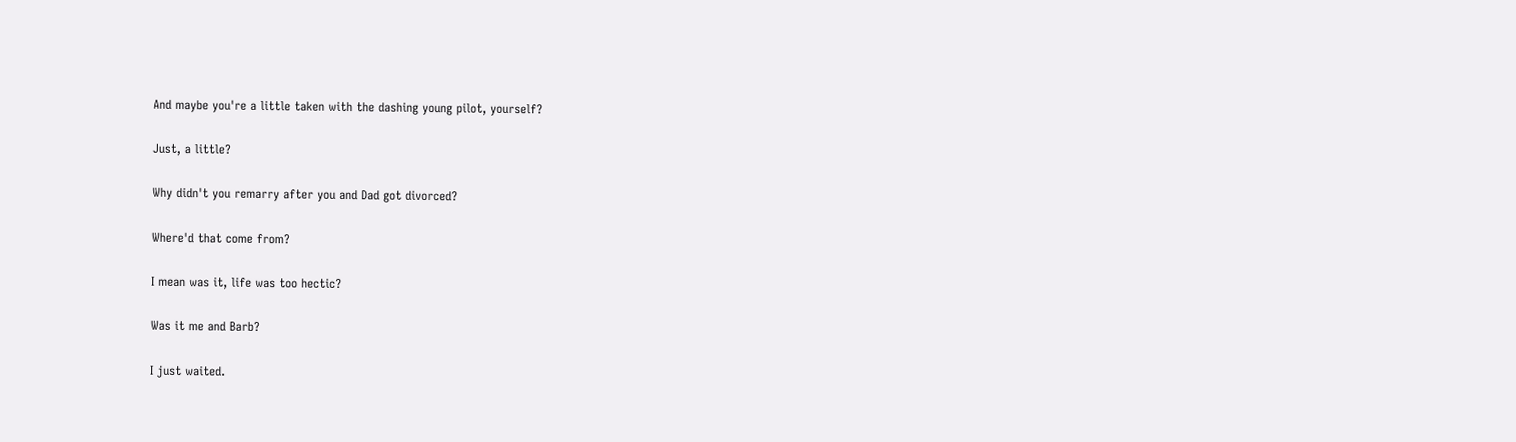And maybe you're a little taken with the dashing young pilot, yourself?

Just, a little?

Why didn't you remarry after you and Dad got divorced?

Where'd that come from?

I mean was it, life was too hectic?

Was it me and Barb?

I just waited.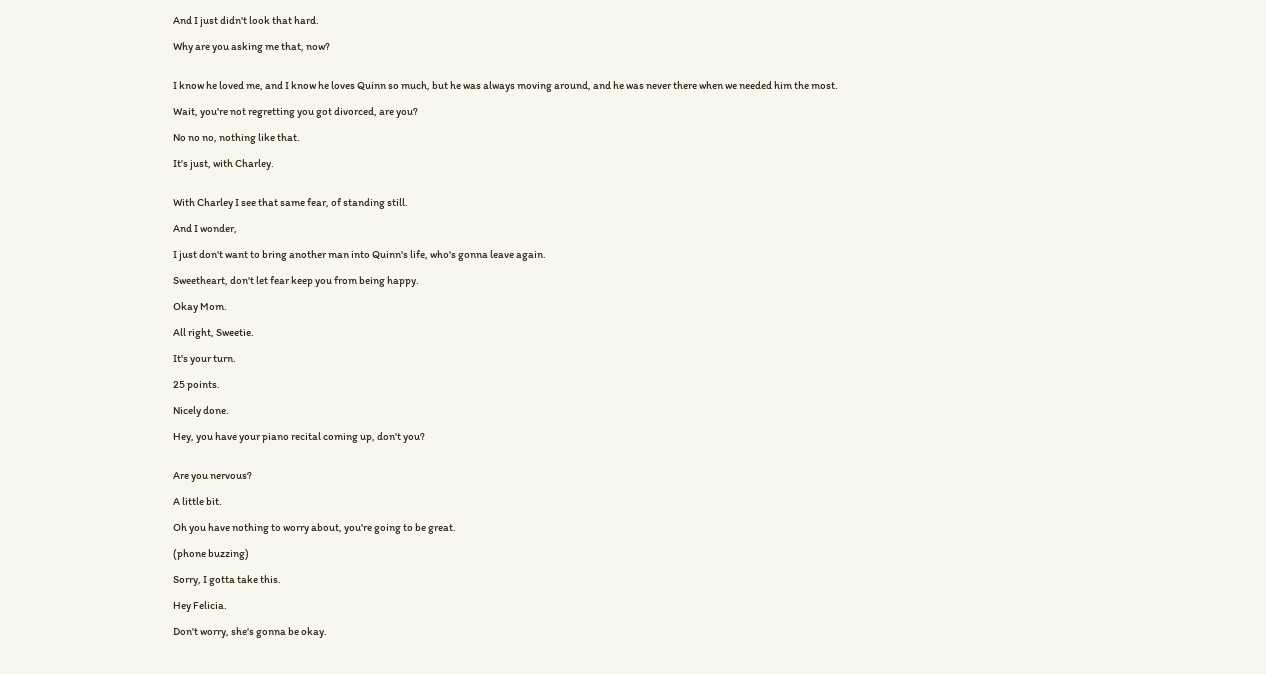And I just didn't look that hard.

Why are you asking me that, now?


I know he loved me, and I know he loves Quinn so much, but he was always moving around, and he was never there when we needed him the most.

Wait, you're not regretting you got divorced, are you?

No no no, nothing like that.

It's just, with Charley.


With Charley I see that same fear, of standing still.

And I wonder,

I just don't want to bring another man into Quinn's life, who's gonna leave again.

Sweetheart, don't let fear keep you from being happy.

Okay Mom.

All right, Sweetie.

It's your turn.

25 points.

Nicely done.

Hey, you have your piano recital coming up, don't you?


Are you nervous?

A little bit.

Oh you have nothing to worry about, you're going to be great.

(phone buzzing)

Sorry, I gotta take this.

Hey Felicia.

Don't worry, she's gonna be okay.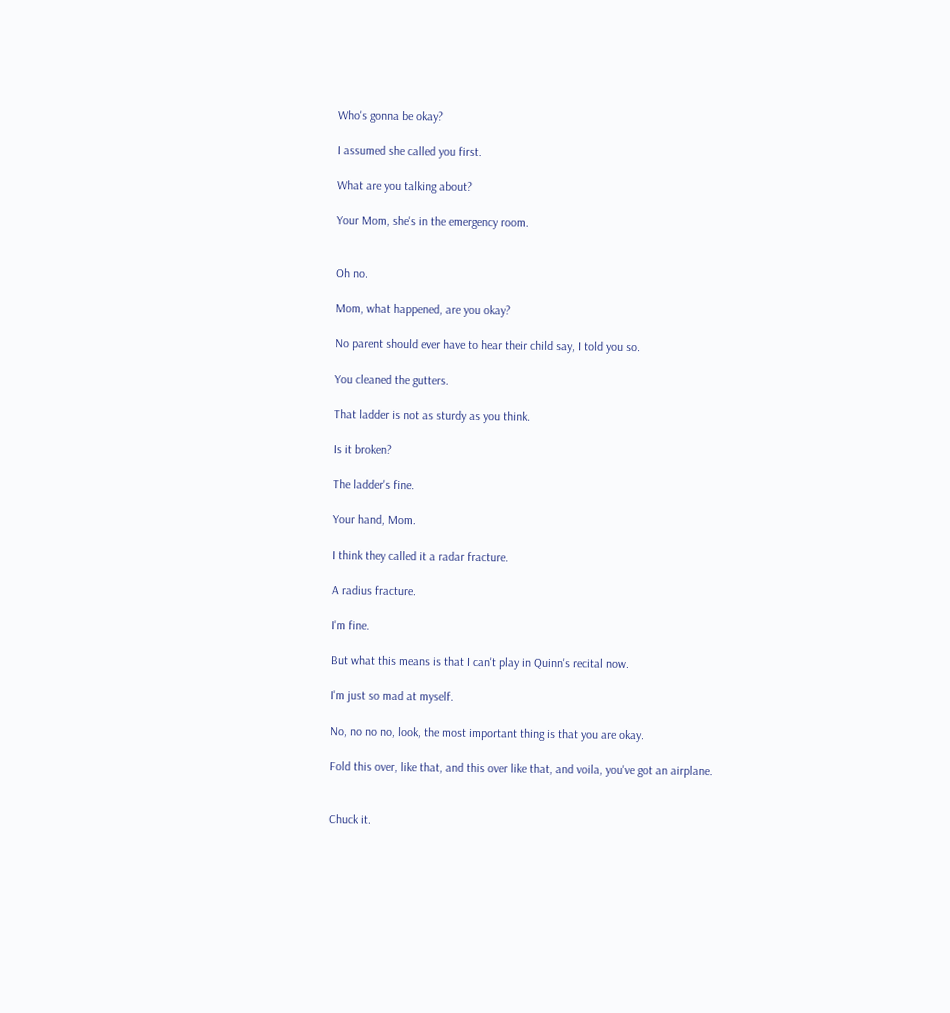Who's gonna be okay?

I assumed she called you first.

What are you talking about?

Your Mom, she's in the emergency room.


Oh no.

Mom, what happened, are you okay?

No parent should ever have to hear their child say, I told you so.

You cleaned the gutters.

That ladder is not as sturdy as you think.

Is it broken?

The ladder's fine.

Your hand, Mom.

I think they called it a radar fracture.

A radius fracture.

I'm fine.

But what this means is that I can't play in Quinn's recital now.

I'm just so mad at myself.

No, no no no, look, the most important thing is that you are okay.

Fold this over, like that, and this over like that, and voila, you've got an airplane.


Chuck it.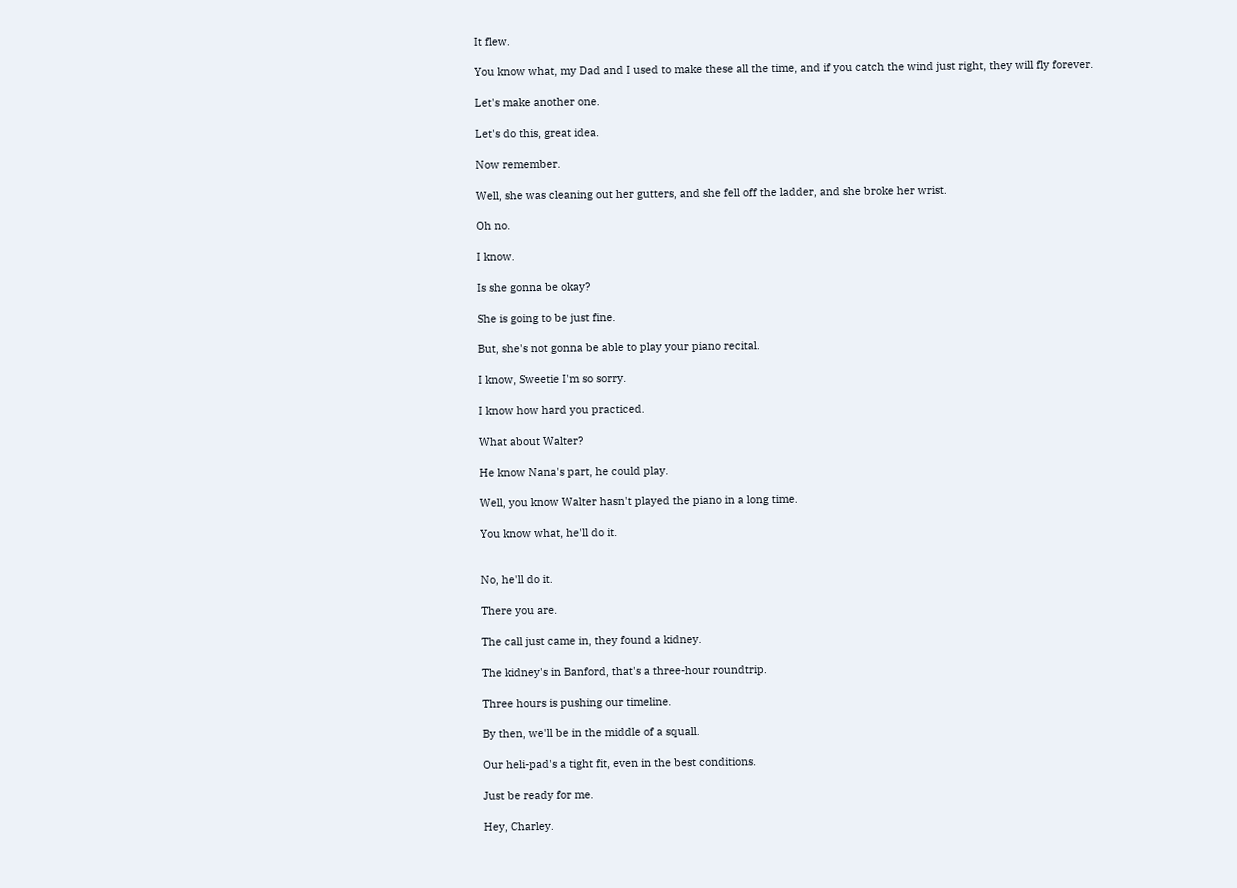It flew.

You know what, my Dad and I used to make these all the time, and if you catch the wind just right, they will fly forever.

Let's make another one.

Let's do this, great idea.

Now remember.

Well, she was cleaning out her gutters, and she fell off the ladder, and she broke her wrist.

Oh no.

I know.

Is she gonna be okay?

She is going to be just fine.

But, she's not gonna be able to play your piano recital.

I know, Sweetie I'm so sorry.

I know how hard you practiced.

What about Walter?

He know Nana's part, he could play.

Well, you know Walter hasn't played the piano in a long time.

You know what, he'll do it.


No, he'll do it.

There you are.

The call just came in, they found a kidney.

The kidney's in Banford, that's a three-hour roundtrip.

Three hours is pushing our timeline.

By then, we'll be in the middle of a squall.

Our heli-pad's a tight fit, even in the best conditions.

Just be ready for me.

Hey, Charley.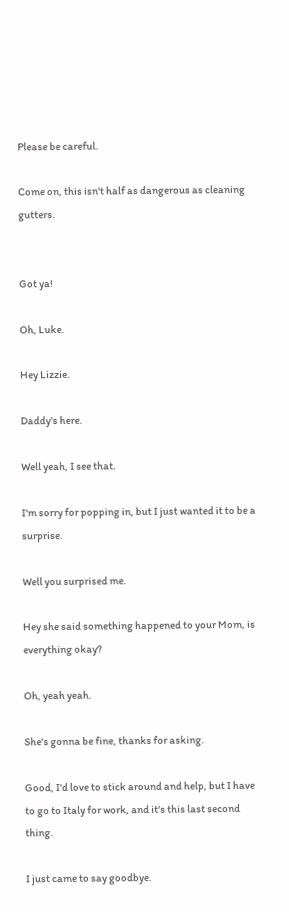Please be careful.

Come on, this isn't half as dangerous as cleaning gutters.


Got ya!

Oh, Luke.

Hey Lizzie.

Daddy's here.

Well yeah, I see that.

I'm sorry for popping in, but I just wanted it to be a surprise.

Well you surprised me.

Hey she said something happened to your Mom, is everything okay?

Oh, yeah yeah.

She's gonna be fine, thanks for asking.

Good, I'd love to stick around and help, but I have to go to Italy for work, and it's this last second thing.

I just came to say goodbye.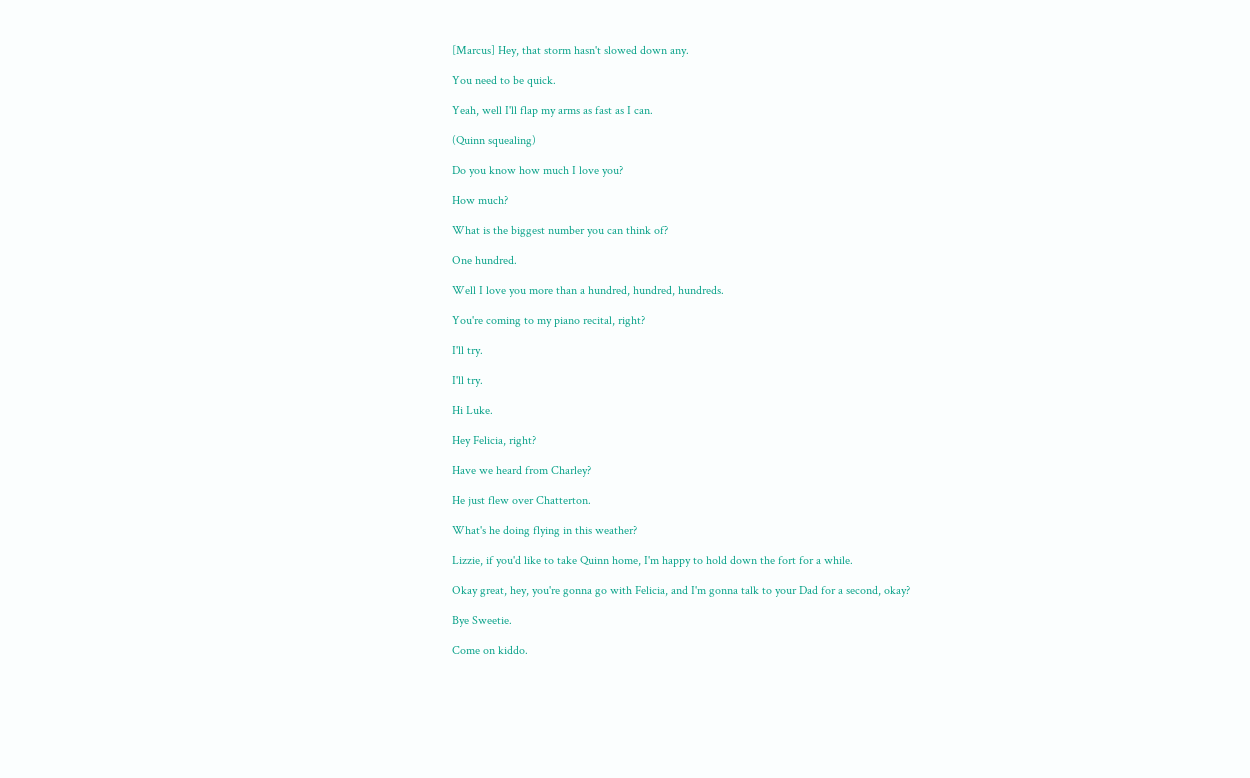[Marcus] Hey, that storm hasn't slowed down any.

You need to be quick.

Yeah, well I'll flap my arms as fast as I can.

(Quinn squealing)

Do you know how much I love you?

How much?

What is the biggest number you can think of?

One hundred.

Well I love you more than a hundred, hundred, hundreds.

You're coming to my piano recital, right?

I'll try.

I'll try.

Hi Luke.

Hey Felicia, right?

Have we heard from Charley?

He just flew over Chatterton.

What's he doing flying in this weather?

Lizzie, if you'd like to take Quinn home, I'm happy to hold down the fort for a while.

Okay great, hey, you're gonna go with Felicia, and I'm gonna talk to your Dad for a second, okay?

Bye Sweetie.

Come on kiddo.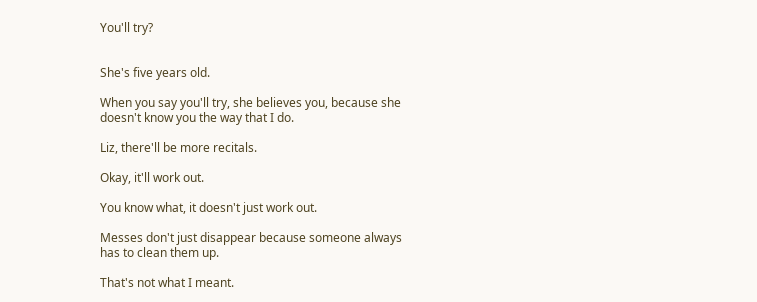You'll try?


She's five years old.

When you say you'll try, she believes you, because she doesn't know you the way that I do.

Liz, there'll be more recitals.

Okay, it'll work out.

You know what, it doesn't just work out.

Messes don't just disappear because someone always has to clean them up.

That's not what I meant.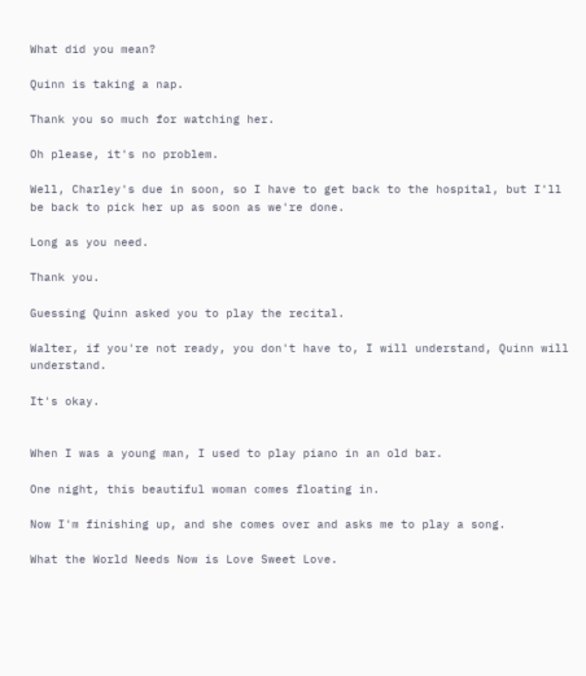What did you mean?

Quinn is taking a nap.

Thank you so much for watching her.

Oh please, it's no problem.

Well, Charley's due in soon, so I have to get back to the hospital, but I'll be back to pick her up as soon as we're done.

Long as you need.

Thank you.

Guessing Quinn asked you to play the recital.

Walter, if you're not ready, you don't have to, I will understand, Quinn will understand.

It's okay.


When I was a young man, I used to play piano in an old bar.

One night, this beautiful woman comes floating in.

Now I'm finishing up, and she comes over and asks me to play a song.

What the World Needs Now is Love Sweet Love.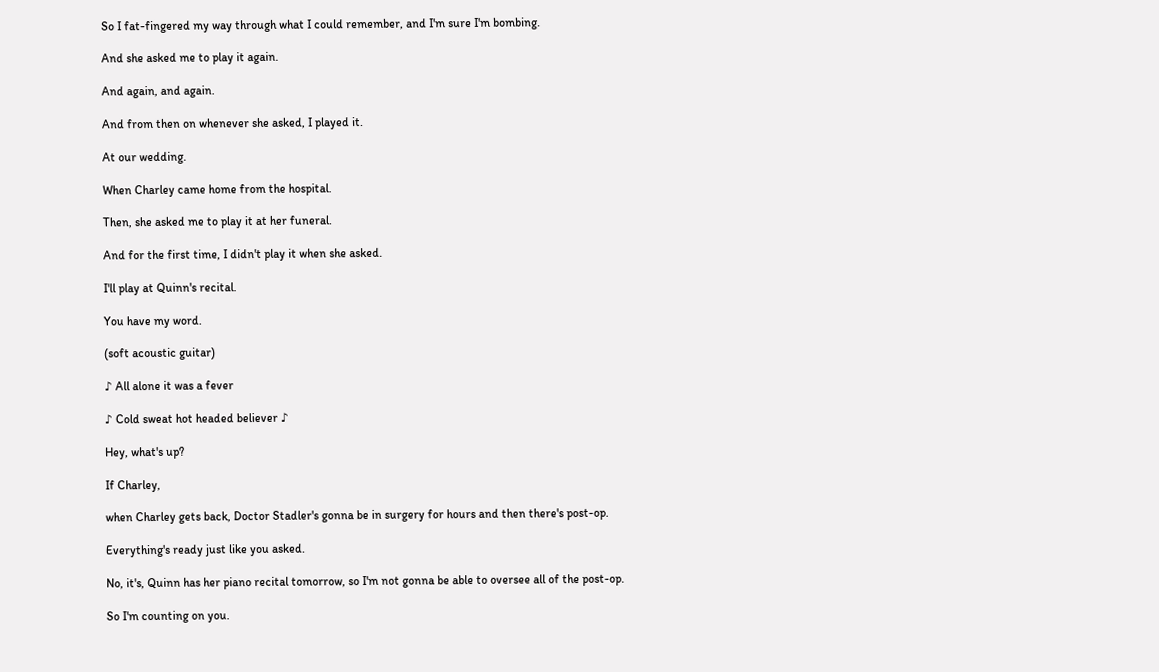So I fat-fingered my way through what I could remember, and I'm sure I'm bombing.

And she asked me to play it again.

And again, and again.

And from then on whenever she asked, I played it.

At our wedding.

When Charley came home from the hospital.

Then, she asked me to play it at her funeral.

And for the first time, I didn't play it when she asked.

I'll play at Quinn's recital.

You have my word.

(soft acoustic guitar)

♪ All alone it was a fever

♪ Cold sweat hot headed believer ♪

Hey, what's up?

If Charley,

when Charley gets back, Doctor Stadler's gonna be in surgery for hours and then there's post-op.

Everything's ready just like you asked.

No, it's, Quinn has her piano recital tomorrow, so I'm not gonna be able to oversee all of the post-op.

So I'm counting on you.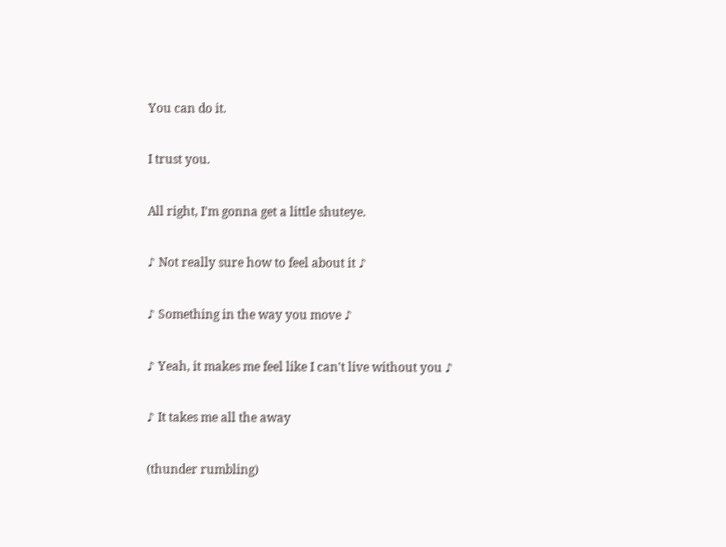You can do it.

I trust you.

All right, I'm gonna get a little shuteye.

♪ Not really sure how to feel about it ♪

♪ Something in the way you move ♪

♪ Yeah, it makes me feel like I can't live without you ♪

♪ It takes me all the away

(thunder rumbling)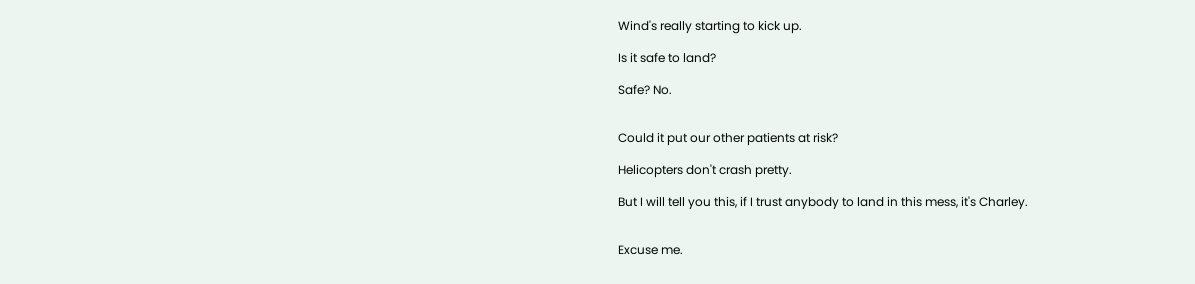Wind's really starting to kick up.

Is it safe to land?

Safe? No.


Could it put our other patients at risk?

Helicopters don't crash pretty.

But I will tell you this, if I trust anybody to land in this mess, it's Charley.


Excuse me.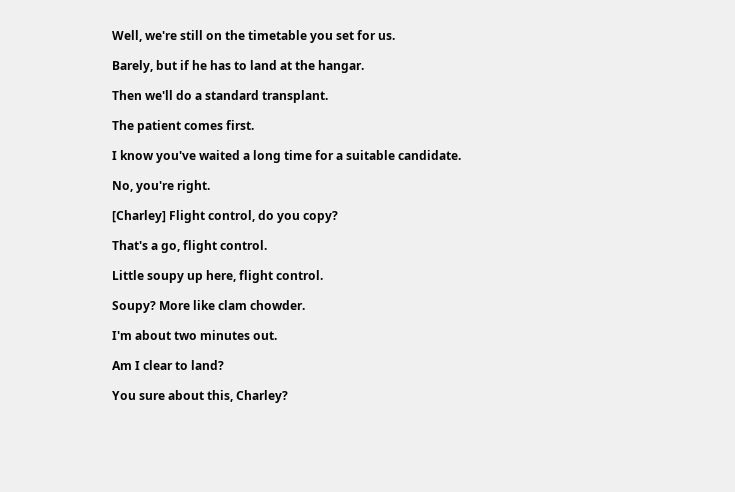Well, we're still on the timetable you set for us.

Barely, but if he has to land at the hangar.

Then we'll do a standard transplant.

The patient comes first.

I know you've waited a long time for a suitable candidate.

No, you're right.

[Charley] Flight control, do you copy?

That's a go, flight control.

Little soupy up here, flight control.

Soupy? More like clam chowder.

I'm about two minutes out.

Am I clear to land?

You sure about this, Charley?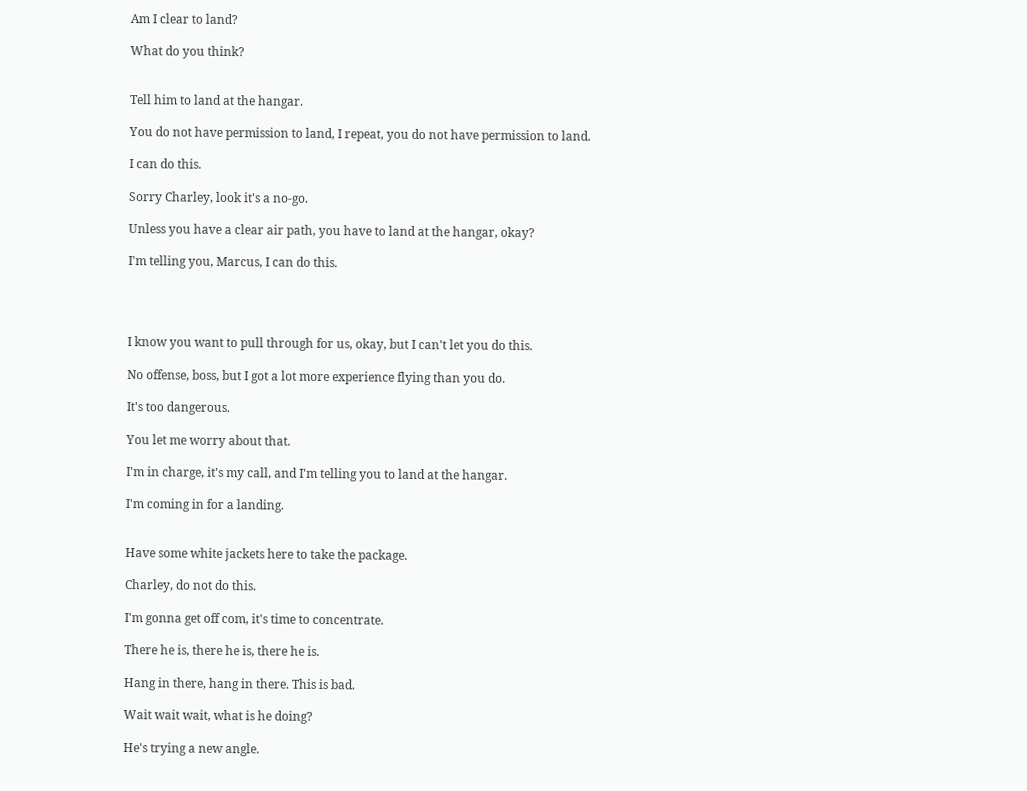Am I clear to land?

What do you think?


Tell him to land at the hangar.

You do not have permission to land, I repeat, you do not have permission to land.

I can do this.

Sorry Charley, look it's a no-go.

Unless you have a clear air path, you have to land at the hangar, okay?

I'm telling you, Marcus, I can do this.




I know you want to pull through for us, okay, but I can't let you do this.

No offense, boss, but I got a lot more experience flying than you do.

It's too dangerous.

You let me worry about that.

I'm in charge, it's my call, and I'm telling you to land at the hangar.

I'm coming in for a landing.


Have some white jackets here to take the package.

Charley, do not do this.

I'm gonna get off com, it's time to concentrate.

There he is, there he is, there he is.

Hang in there, hang in there. This is bad.

Wait wait wait, what is he doing?

He's trying a new angle.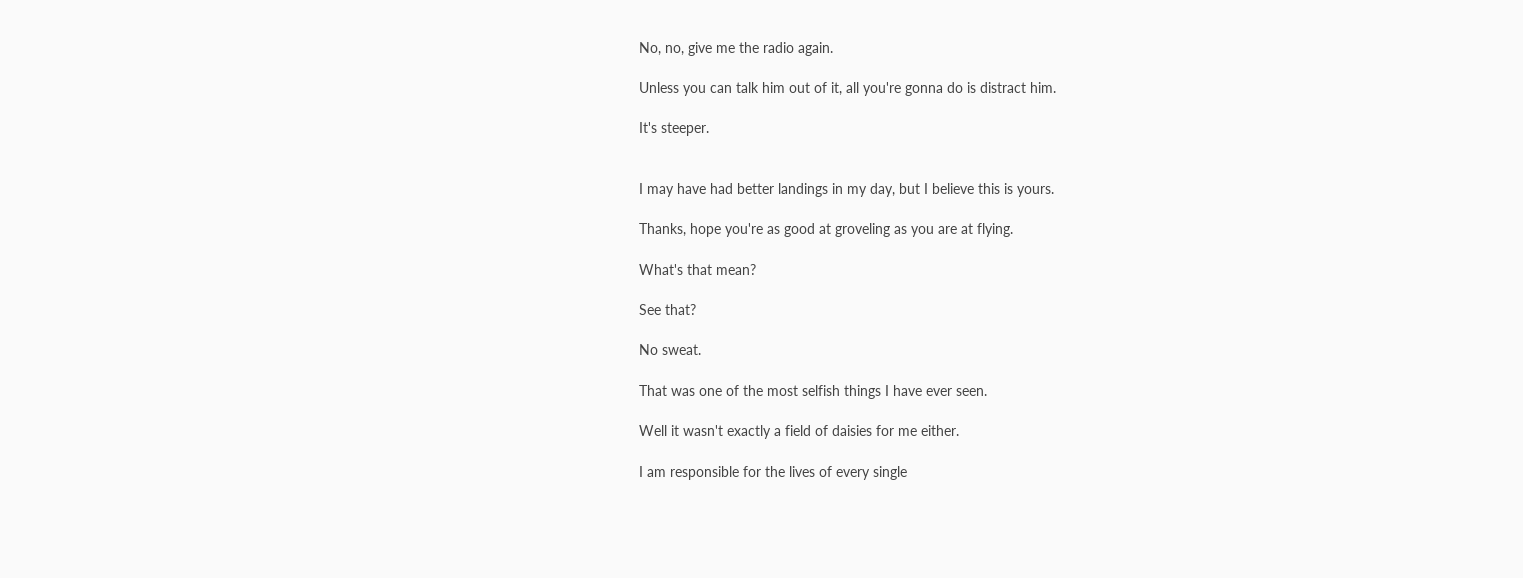No, no, give me the radio again.

Unless you can talk him out of it, all you're gonna do is distract him.

It's steeper.


I may have had better landings in my day, but I believe this is yours.

Thanks, hope you're as good at groveling as you are at flying.

What's that mean?

See that?

No sweat.

That was one of the most selfish things I have ever seen.

Well it wasn't exactly a field of daisies for me either.

I am responsible for the lives of every single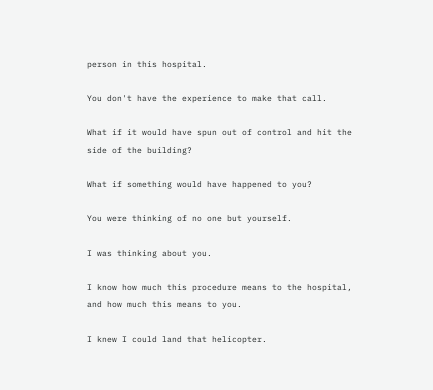person in this hospital.

You don't have the experience to make that call.

What if it would have spun out of control and hit the side of the building?

What if something would have happened to you?

You were thinking of no one but yourself.

I was thinking about you.

I know how much this procedure means to the hospital, and how much this means to you.

I knew I could land that helicopter.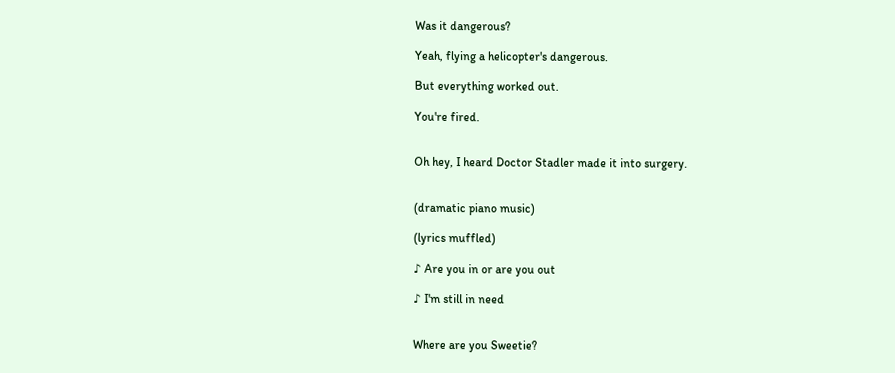Was it dangerous?

Yeah, flying a helicopter's dangerous.

But everything worked out.

You're fired.


Oh hey, I heard Doctor Stadler made it into surgery.


(dramatic piano music)

(lyrics muffled)

♪ Are you in or are you out

♪ I'm still in need


Where are you Sweetie?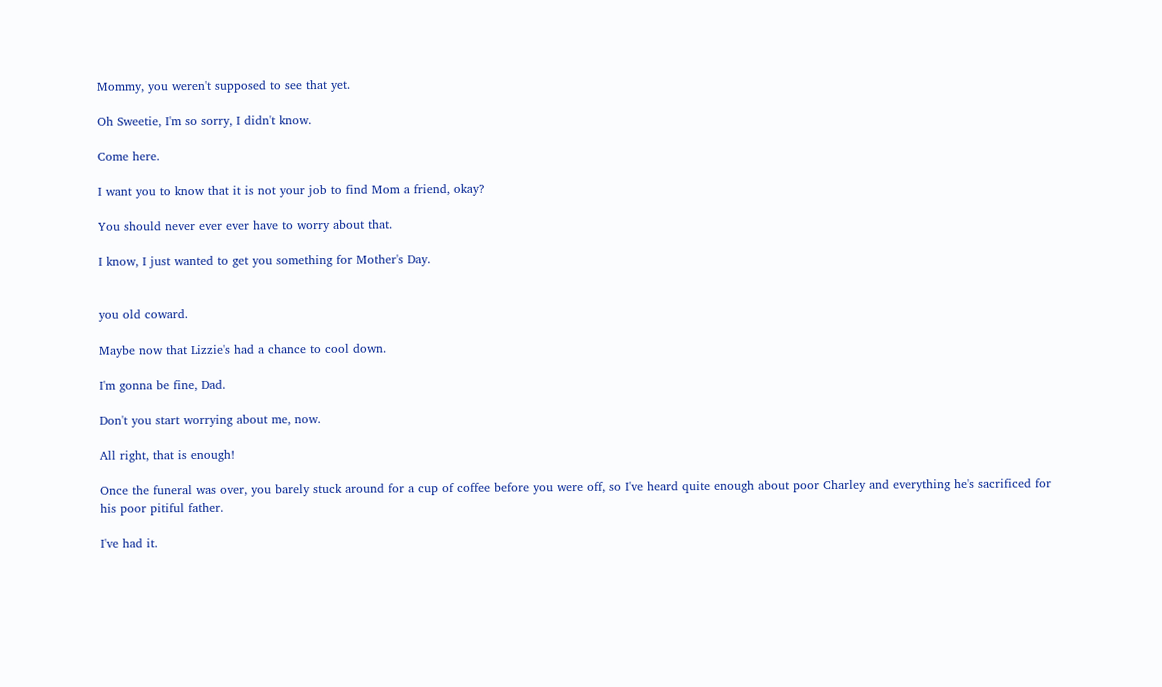Mommy, you weren't supposed to see that yet.

Oh Sweetie, I'm so sorry, I didn't know.

Come here.

I want you to know that it is not your job to find Mom a friend, okay?

You should never ever ever have to worry about that.

I know, I just wanted to get you something for Mother's Day.


you old coward.

Maybe now that Lizzie's had a chance to cool down.

I'm gonna be fine, Dad.

Don't you start worrying about me, now.

All right, that is enough!

Once the funeral was over, you barely stuck around for a cup of coffee before you were off, so I've heard quite enough about poor Charley and everything he's sacrificed for his poor pitiful father.

I've had it.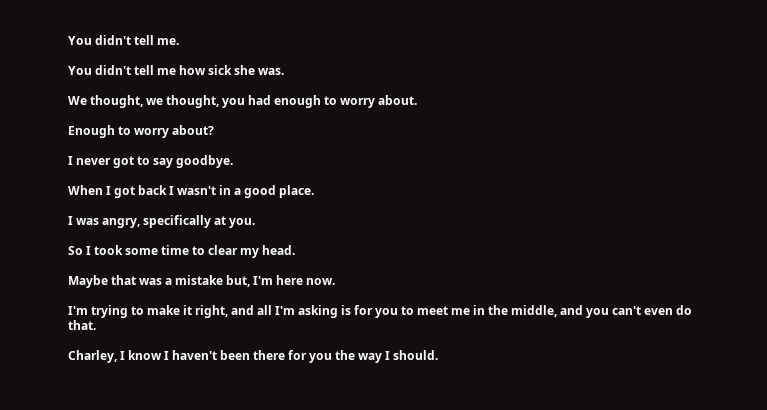You didn't tell me.

You didn't tell me how sick she was.

We thought, we thought, you had enough to worry about.

Enough to worry about?

I never got to say goodbye.

When I got back I wasn't in a good place.

I was angry, specifically at you.

So I took some time to clear my head.

Maybe that was a mistake but, I'm here now.

I'm trying to make it right, and all I'm asking is for you to meet me in the middle, and you can't even do that.

Charley, I know I haven't been there for you the way I should.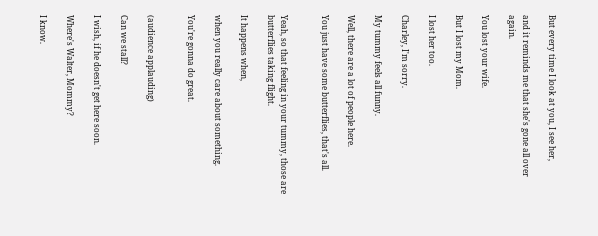But every time I look at you, I see her,

and it reminds me that she's gone all over again.

You lost your wife.

But I lost my Mom.

I lost her too.

Charley, I'm sorry.

My tummy feels all funny.

Well, there are a lot of people here.

You just have some butterflies, that's all.


Yeah, so that feeling in your tummy, those are butterflies taking flight.

It happens when,

when you really care about something.

You're gonna do great.


(audience applauding)

Can we stall?

I wish, if he doesn't get here soon.

Where's Walter, Mommy?

I know.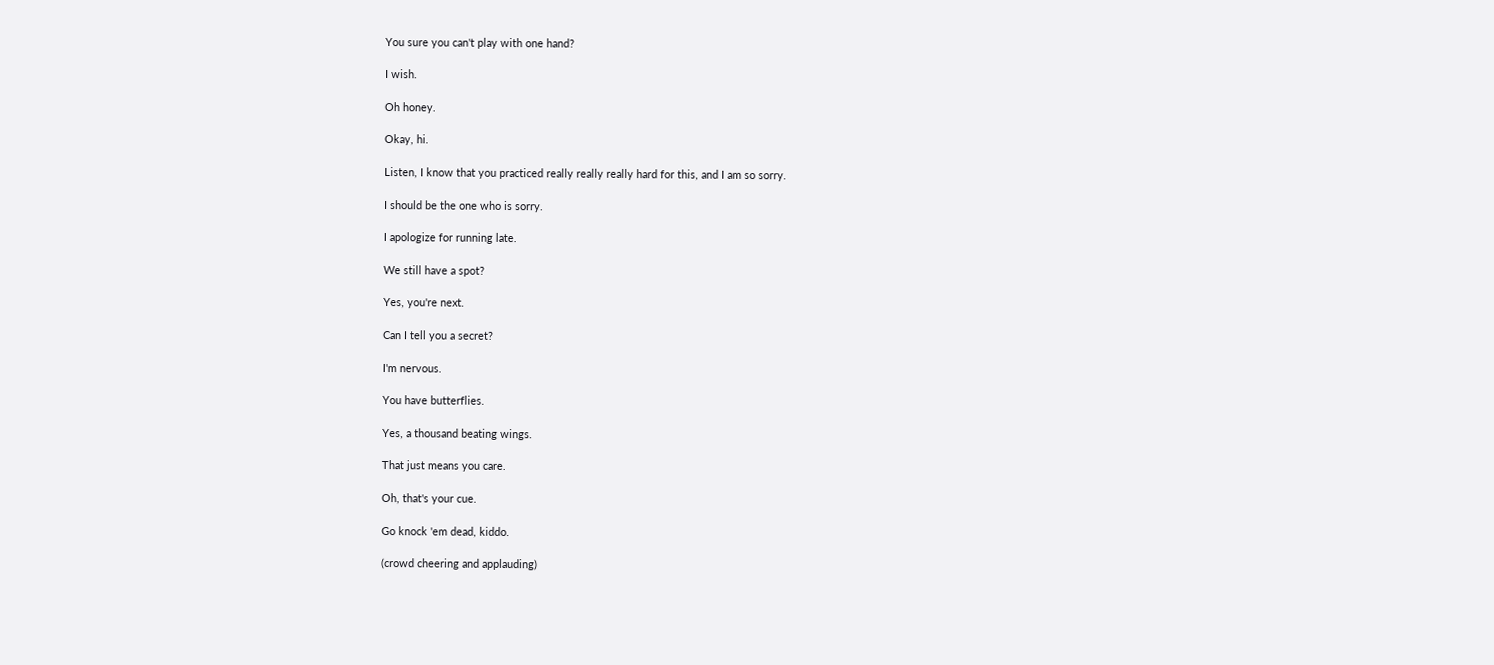You sure you can't play with one hand?

I wish.

Oh honey.

Okay, hi.

Listen, I know that you practiced really really really hard for this, and I am so sorry.

I should be the one who is sorry.

I apologize for running late.

We still have a spot?

Yes, you're next.

Can I tell you a secret?

I'm nervous.

You have butterflies.

Yes, a thousand beating wings.

That just means you care.

Oh, that's your cue.

Go knock 'em dead, kiddo.

(crowd cheering and applauding)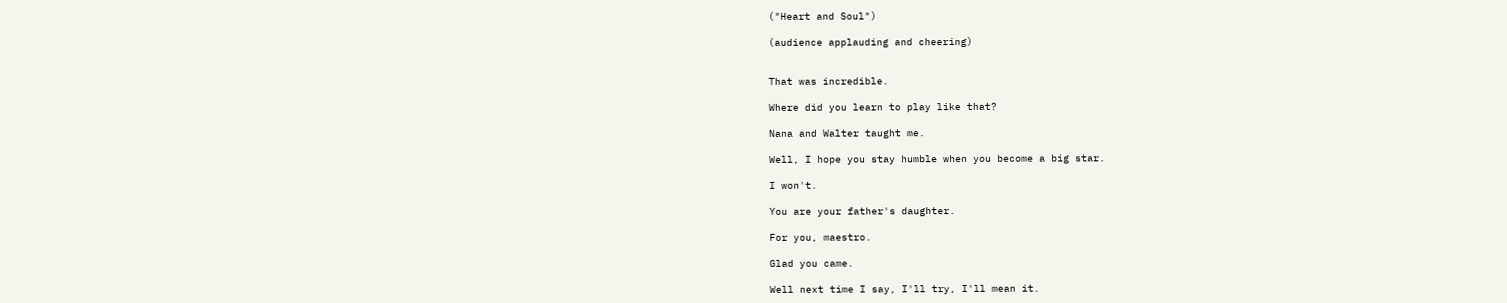("Heart and Soul")

(audience applauding and cheering)


That was incredible.

Where did you learn to play like that?

Nana and Walter taught me.

Well, I hope you stay humble when you become a big star.

I won't.

You are your father's daughter.

For you, maestro.

Glad you came.

Well next time I say, I'll try, I'll mean it.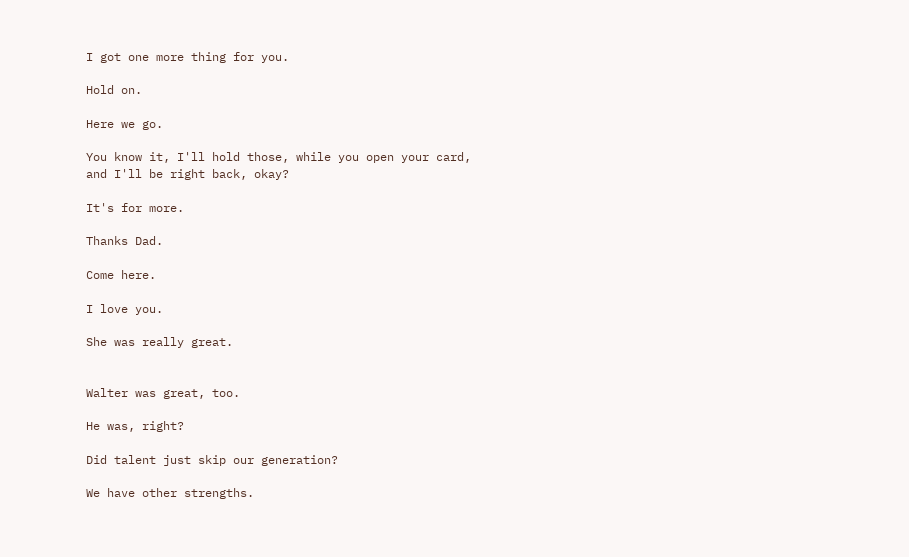I got one more thing for you.

Hold on.

Here we go.

You know it, I'll hold those, while you open your card, and I'll be right back, okay?

It's for more.

Thanks Dad.

Come here.

I love you.

She was really great.


Walter was great, too.

He was, right?

Did talent just skip our generation?

We have other strengths.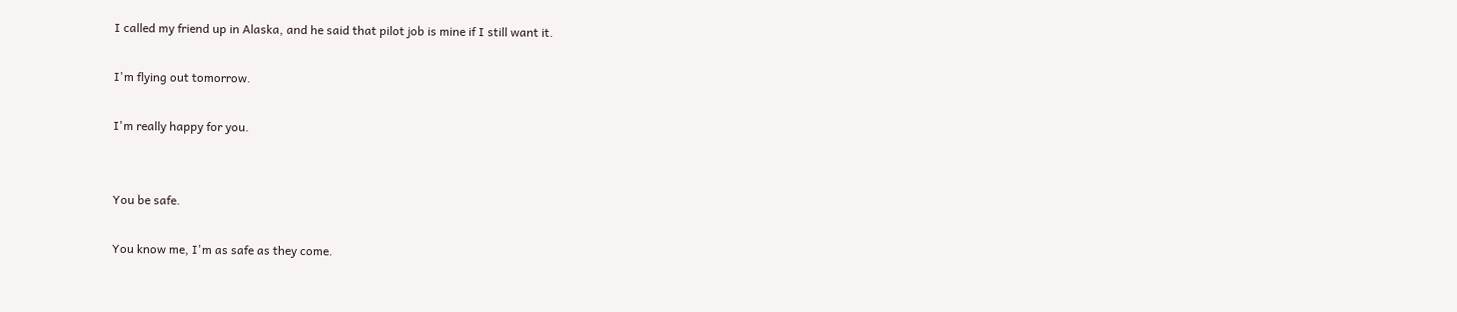I called my friend up in Alaska, and he said that pilot job is mine if I still want it.

I'm flying out tomorrow.

I'm really happy for you.


You be safe.

You know me, I'm as safe as they come.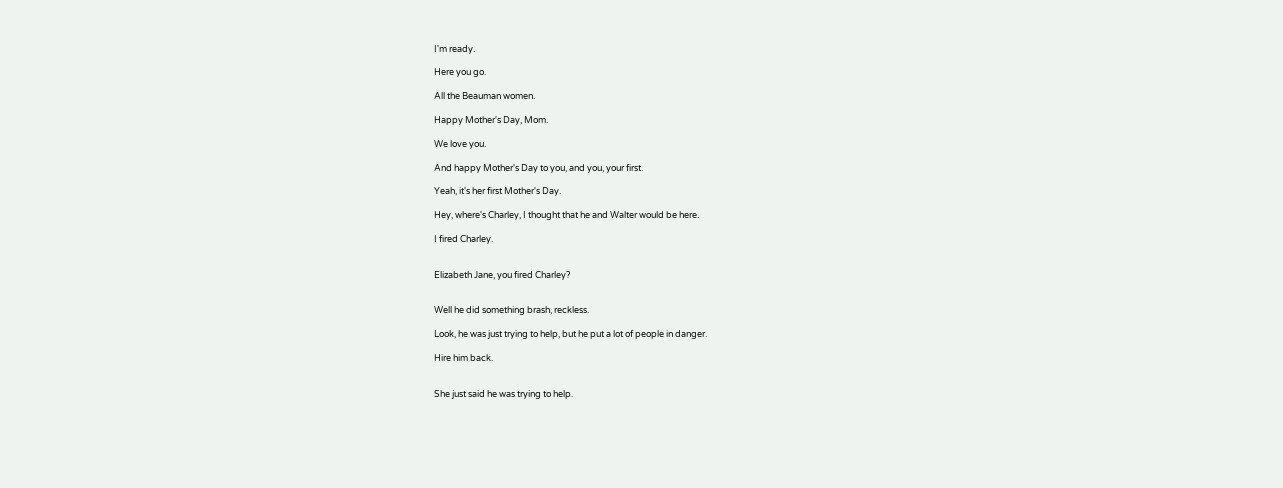I'm ready.

Here you go.

All the Beauman women.

Happy Mother's Day, Mom.

We love you.

And happy Mother's Day to you, and you, your first.

Yeah, it's her first Mother's Day.

Hey, where's Charley, I thought that he and Walter would be here.

I fired Charley.


Elizabeth Jane, you fired Charley?


Well he did something brash, reckless.

Look, he was just trying to help, but he put a lot of people in danger.

Hire him back.


She just said he was trying to help.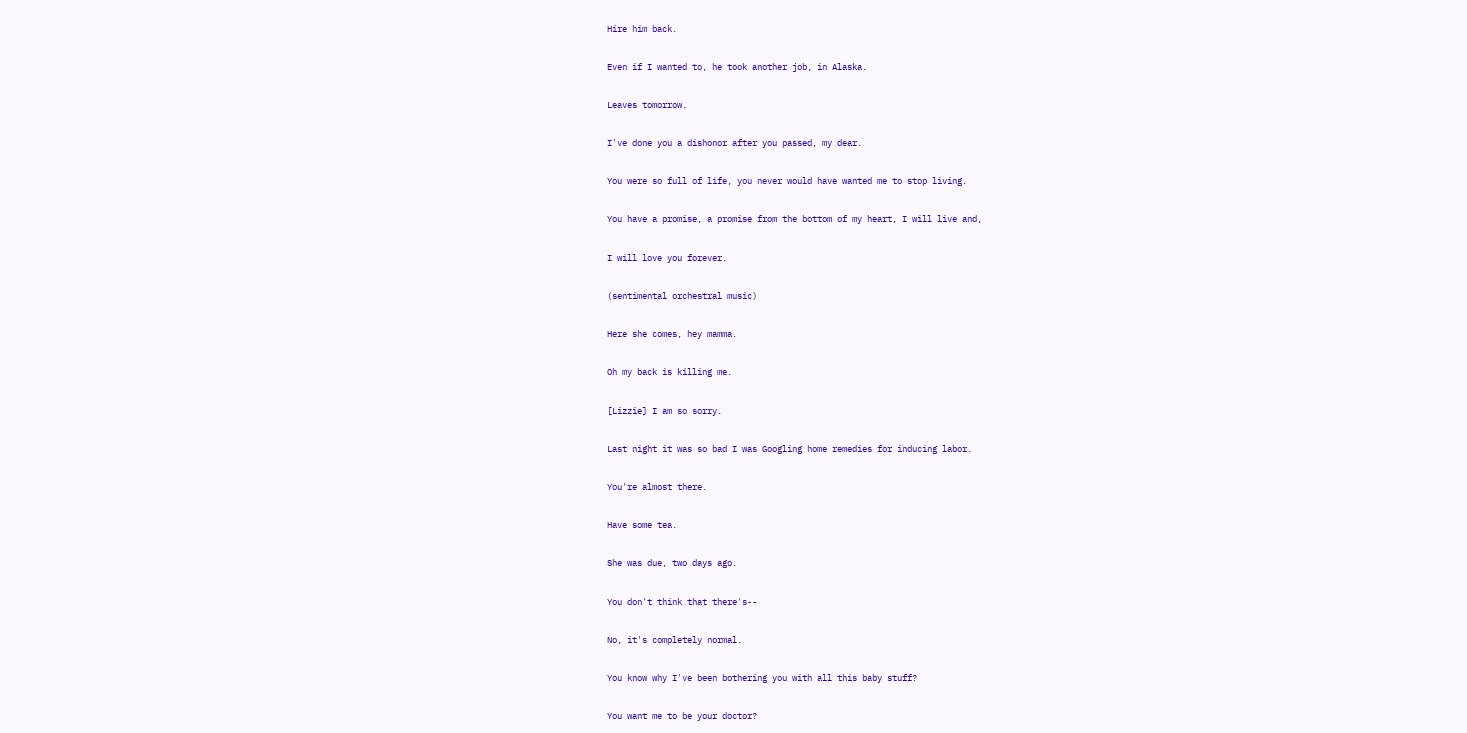Hire him back.

Even if I wanted to, he took another job, in Alaska.

Leaves tomorrow.

I've done you a dishonor after you passed, my dear.

You were so full of life, you never would have wanted me to stop living.

You have a promise, a promise from the bottom of my heart, I will live and,

I will love you forever.

(sentimental orchestral music)

Here she comes, hey mamma.

Oh my back is killing me.

[Lizzie] I am so sorry.

Last night it was so bad I was Googling home remedies for inducing labor.

You're almost there.

Have some tea.

She was due, two days ago.

You don't think that there's--

No, it's completely normal.

You know why I've been bothering you with all this baby stuff?

You want me to be your doctor?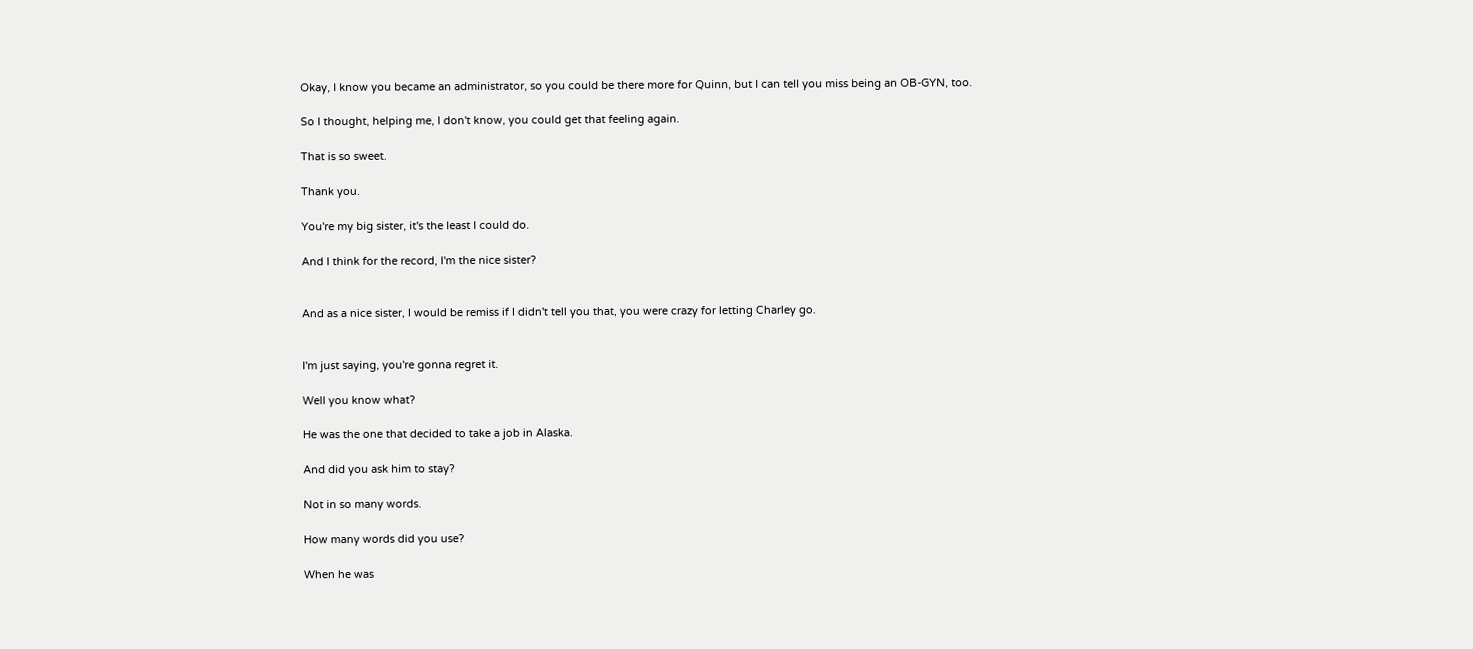Okay, I know you became an administrator, so you could be there more for Quinn, but I can tell you miss being an OB-GYN, too.

So I thought, helping me, I don't know, you could get that feeling again.

That is so sweet.

Thank you.

You're my big sister, it's the least I could do.

And I think for the record, I'm the nice sister?


And as a nice sister, I would be remiss if I didn't tell you that, you were crazy for letting Charley go.


I'm just saying, you're gonna regret it.

Well you know what?

He was the one that decided to take a job in Alaska.

And did you ask him to stay?

Not in so many words.

How many words did you use?

When he was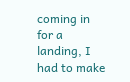coming in for a landing, I had to make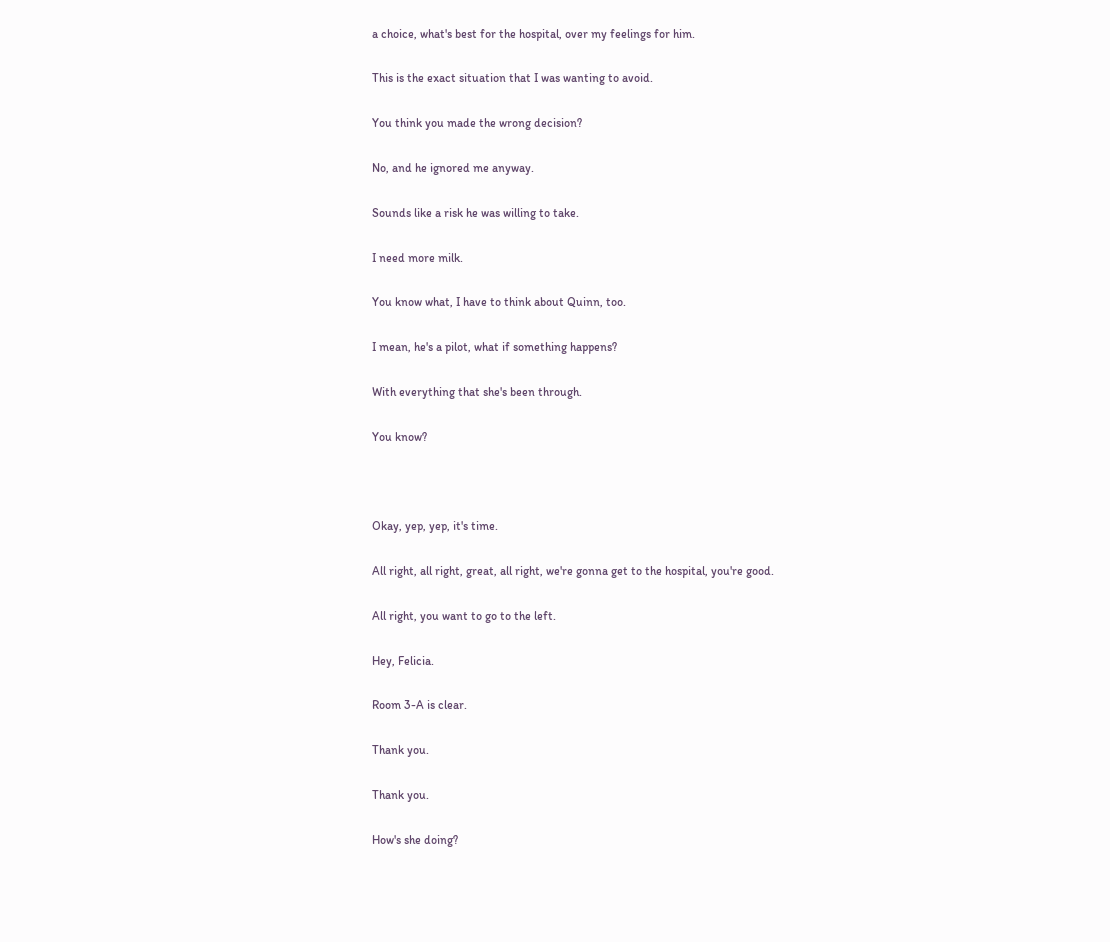a choice, what's best for the hospital, over my feelings for him.

This is the exact situation that I was wanting to avoid.

You think you made the wrong decision?

No, and he ignored me anyway.

Sounds like a risk he was willing to take.

I need more milk.

You know what, I have to think about Quinn, too.

I mean, he's a pilot, what if something happens?

With everything that she's been through.

You know?



Okay, yep, yep, it's time.

All right, all right, great, all right, we're gonna get to the hospital, you're good.

All right, you want to go to the left.

Hey, Felicia.

Room 3-A is clear.

Thank you.

Thank you.

How's she doing?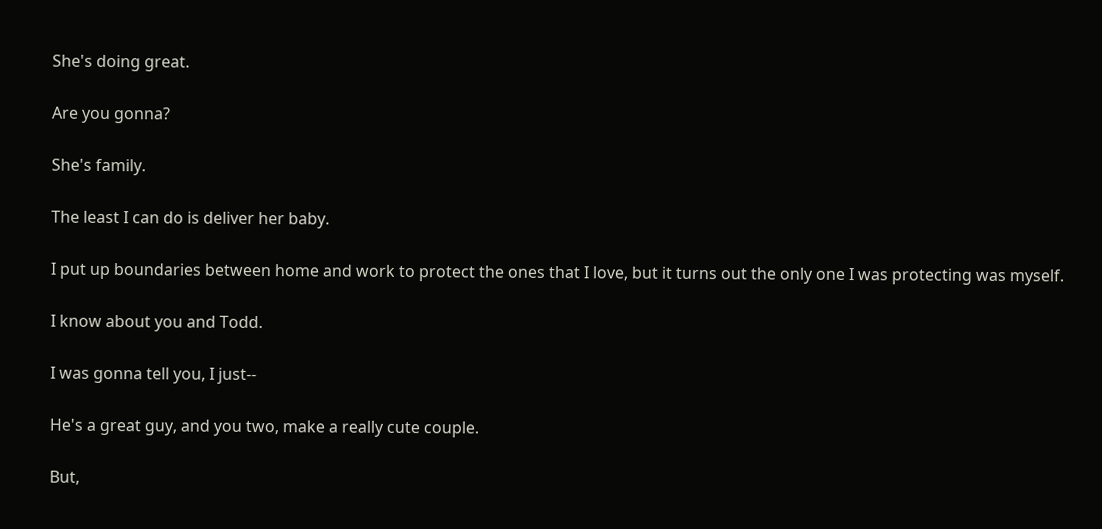She's doing great.

Are you gonna?

She's family.

The least I can do is deliver her baby.

I put up boundaries between home and work to protect the ones that I love, but it turns out the only one I was protecting was myself.

I know about you and Todd.

I was gonna tell you, I just--

He's a great guy, and you two, make a really cute couple.

But,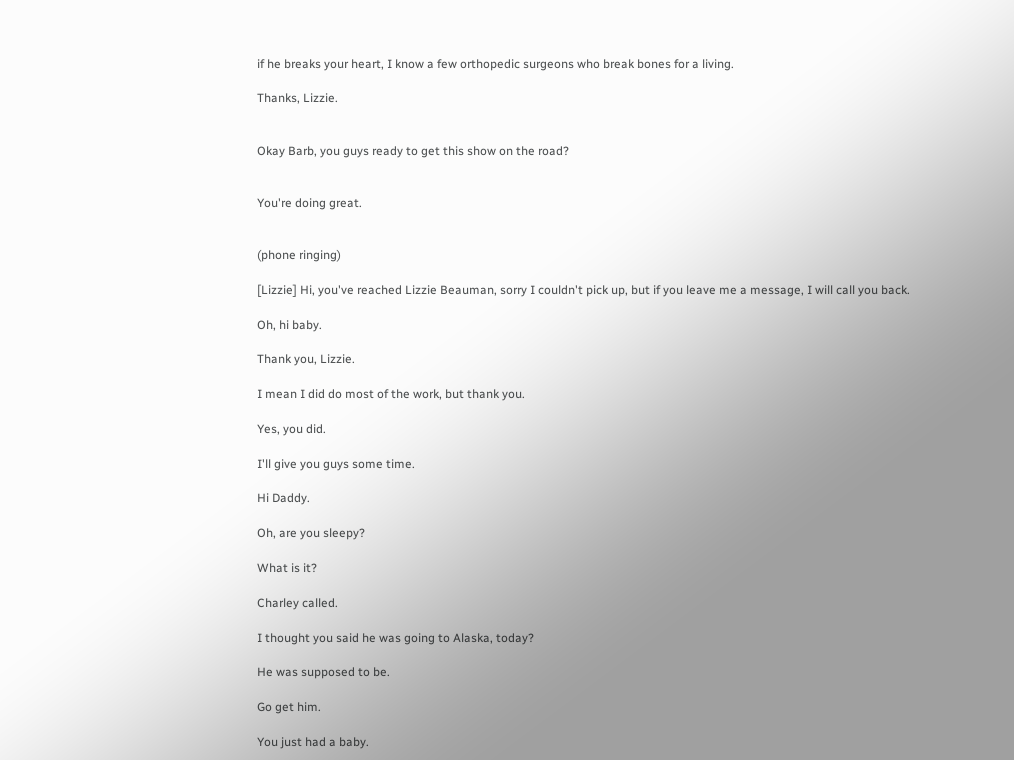if he breaks your heart, I know a few orthopedic surgeons who break bones for a living.

Thanks, Lizzie.


Okay Barb, you guys ready to get this show on the road?


You're doing great.


(phone ringing)

[Lizzie] Hi, you've reached Lizzie Beauman, sorry I couldn't pick up, but if you leave me a message, I will call you back.

Oh, hi baby.

Thank you, Lizzie.

I mean I did do most of the work, but thank you.

Yes, you did.

I'll give you guys some time.

Hi Daddy.

Oh, are you sleepy?

What is it?

Charley called.

I thought you said he was going to Alaska, today?

He was supposed to be.

Go get him.

You just had a baby.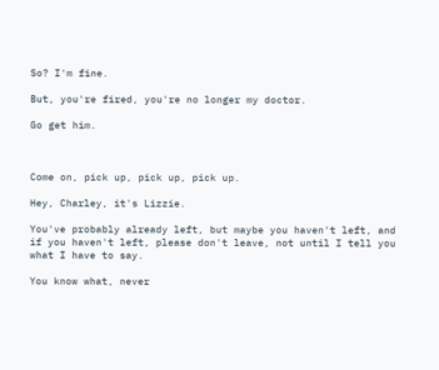So? I'm fine.

But, you're fired, you're no longer my doctor.

Go get him.



Come on, pick up, pick up, pick up.

Hey, Charley, it's Lizzie.

You've probably already left, but maybe you haven't left, and if you haven't left, please don't leave, not until I tell you what I have to say.

You know what, never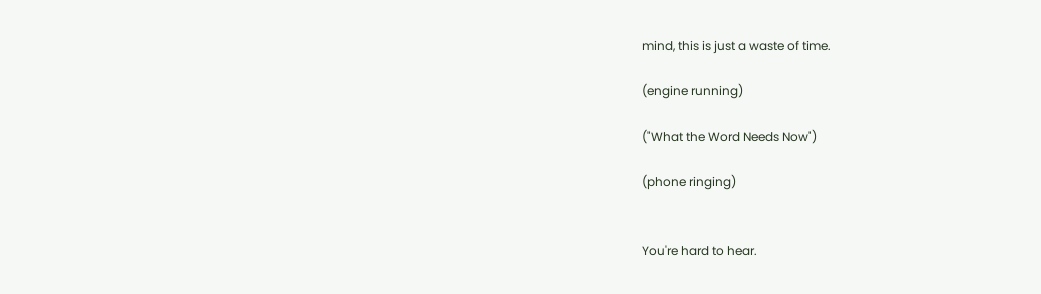mind, this is just a waste of time.

(engine running)

("What the Word Needs Now")

(phone ringing)


You're hard to hear.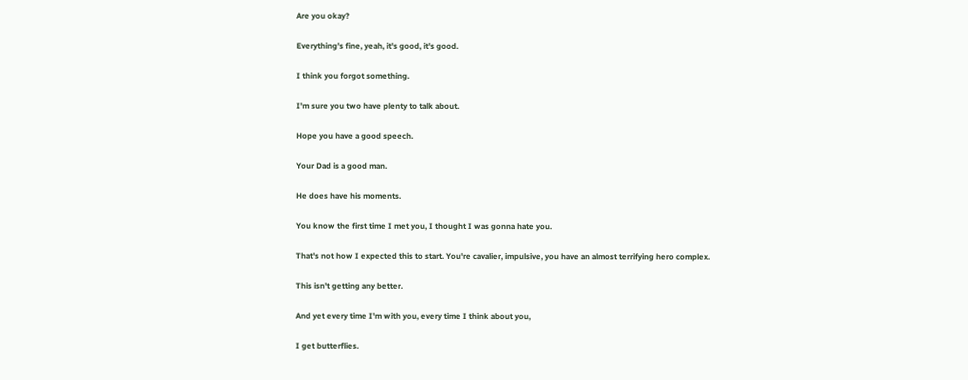Are you okay?

Everything's fine, yeah, it's good, it's good.

I think you forgot something.

I'm sure you two have plenty to talk about.

Hope you have a good speech.

Your Dad is a good man.

He does have his moments.

You know the first time I met you, I thought I was gonna hate you.

That's not how I expected this to start. You're cavalier, impulsive, you have an almost terrifying hero complex.

This isn't getting any better.

And yet every time I'm with you, every time I think about you,

I get butterflies.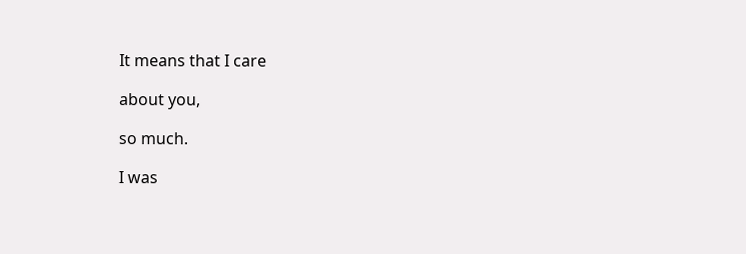It means that I care

about you,

so much.

I was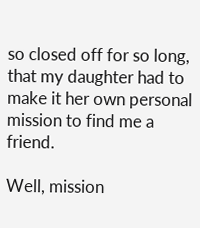so closed off for so long, that my daughter had to make it her own personal mission to find me a friend.

Well, mission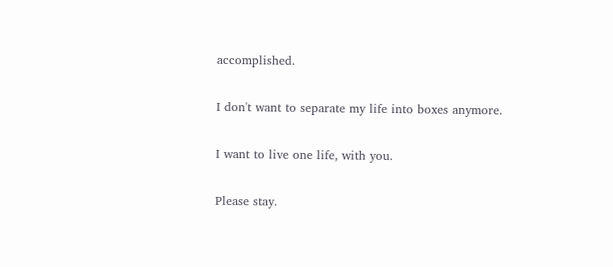accomplished.

I don't want to separate my life into boxes anymore.

I want to live one life, with you.

Please stay.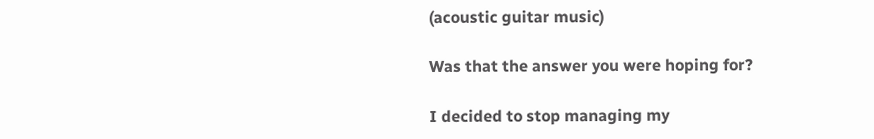(acoustic guitar music)

Was that the answer you were hoping for?

I decided to stop managing my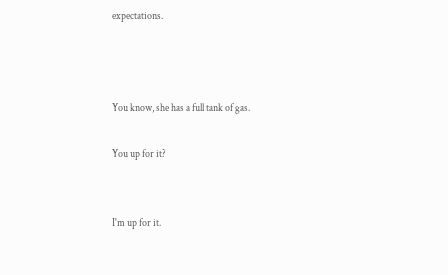expectations.



You know, she has a full tank of gas.

You up for it?


I'm up for it.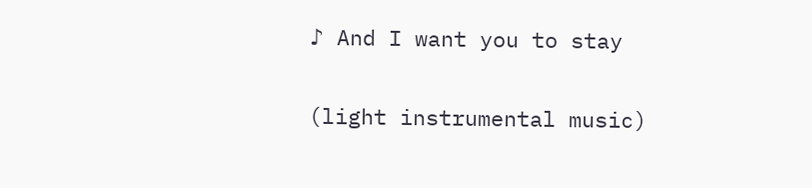♪ And I want you to stay

(light instrumental music)